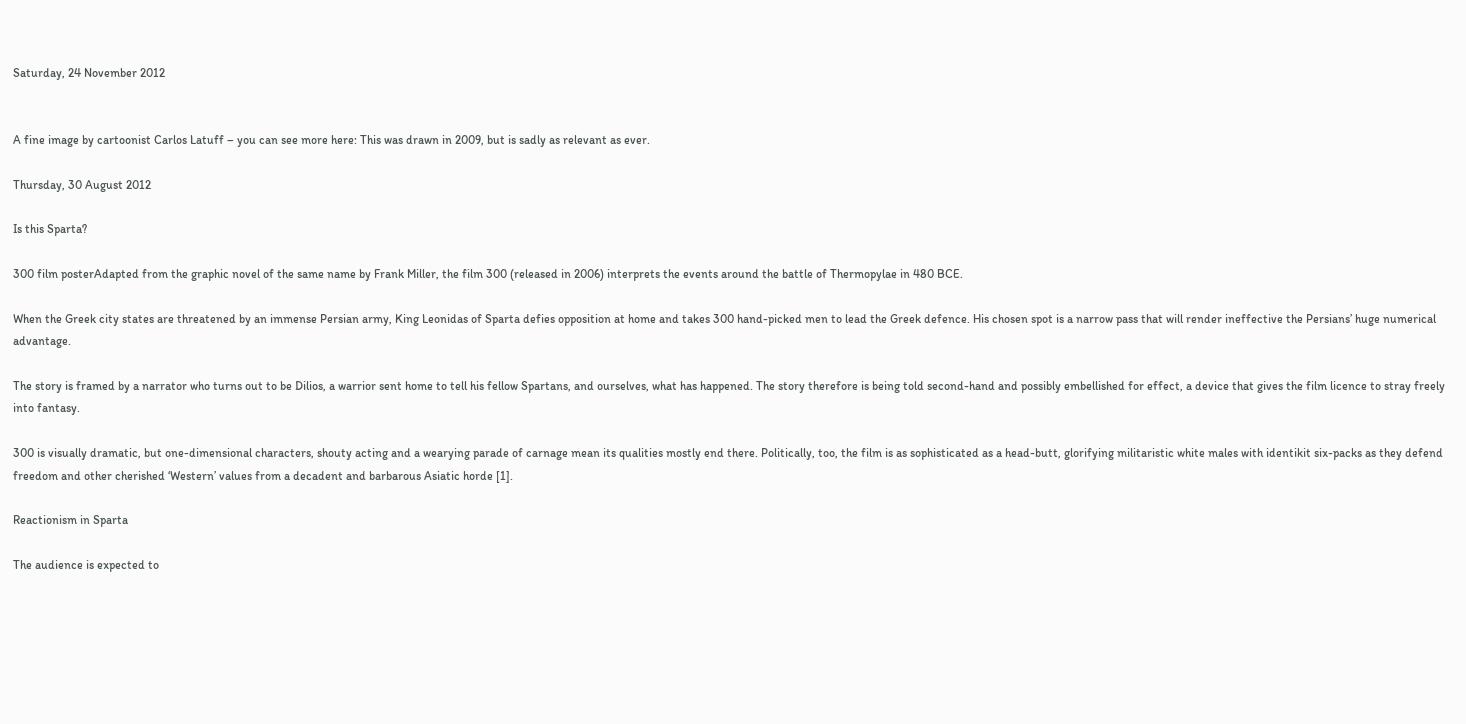Saturday, 24 November 2012


A fine image by cartoonist Carlos Latuff – you can see more here: This was drawn in 2009, but is sadly as relevant as ever.

Thursday, 30 August 2012

Is this Sparta?

300 film posterAdapted from the graphic novel of the same name by Frank Miller, the film 300 (released in 2006) interprets the events around the battle of Thermopylae in 480 BCE.

When the Greek city states are threatened by an immense Persian army, King Leonidas of Sparta defies opposition at home and takes 300 hand-picked men to lead the Greek defence. His chosen spot is a narrow pass that will render ineffective the Persians’ huge numerical advantage.

The story is framed by a narrator who turns out to be Dilios, a warrior sent home to tell his fellow Spartans, and ourselves, what has happened. The story therefore is being told second-hand and possibly embellished for effect, a device that gives the film licence to stray freely into fantasy.

300 is visually dramatic, but one-dimensional characters, shouty acting and a wearying parade of carnage mean its qualities mostly end there. Politically, too, the film is as sophisticated as a head-butt, glorifying militaristic white males with identikit six-packs as they defend freedom and other cherished ‘Western’ values from a decadent and barbarous Asiatic horde [1].

Reactionism in Sparta

The audience is expected to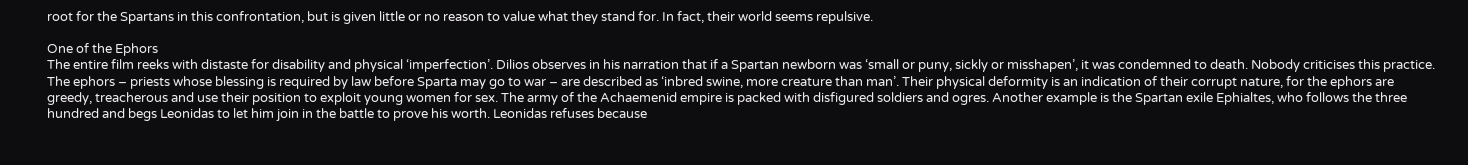root for the Spartans in this confrontation, but is given little or no reason to value what they stand for. In fact, their world seems repulsive.

One of the Ephors
The entire film reeks with distaste for disability and physical ‘imperfection’. Dilios observes in his narration that if a Spartan newborn was ‘small or puny, sickly or misshapen’, it was condemned to death. Nobody criticises this practice. The ephors – priests whose blessing is required by law before Sparta may go to war – are described as ‘inbred swine, more creature than man’. Their physical deformity is an indication of their corrupt nature, for the ephors are greedy, treacherous and use their position to exploit young women for sex. The army of the Achaemenid empire is packed with disfigured soldiers and ogres. Another example is the Spartan exile Ephialtes, who follows the three hundred and begs Leonidas to let him join in the battle to prove his worth. Leonidas refuses because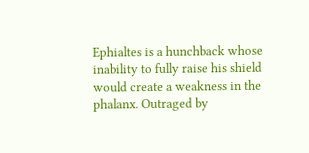Ephialtes is a hunchback whose inability to fully raise his shield would create a weakness in the phalanx. Outraged by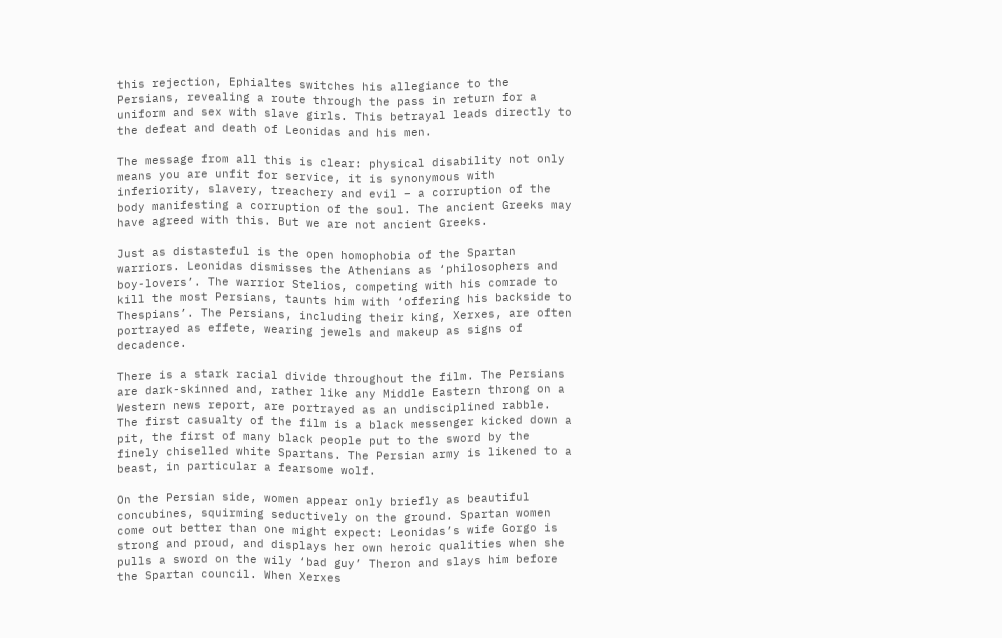this rejection, Ephialtes switches his allegiance to the Persians, revealing a route through the pass in return for a uniform and sex with slave girls. This betrayal leads directly to the defeat and death of Leonidas and his men.

The message from all this is clear: physical disability not only means you are unfit for service, it is synonymous with inferiority, slavery, treachery and evil – a corruption of the body manifesting a corruption of the soul. The ancient Greeks may have agreed with this. But we are not ancient Greeks.

Just as distasteful is the open homophobia of the Spartan warriors. Leonidas dismisses the Athenians as ‘philosophers and boy-lovers’. The warrior Stelios, competing with his comrade to kill the most Persians, taunts him with ‘offering his backside to Thespians’. The Persians, including their king, Xerxes, are often portrayed as effete, wearing jewels and makeup as signs of decadence.

There is a stark racial divide throughout the film. The Persians are dark-skinned and, rather like any Middle Eastern throng on a Western news report, are portrayed as an undisciplined rabble. The first casualty of the film is a black messenger kicked down a pit, the first of many black people put to the sword by the finely chiselled white Spartans. The Persian army is likened to a beast, in particular a fearsome wolf.

On the Persian side, women appear only briefly as beautiful concubines, squirming seductively on the ground. Spartan women come out better than one might expect: Leonidas’s wife Gorgo is strong and proud, and displays her own heroic qualities when she pulls a sword on the wily ‘bad guy’ Theron and slays him before the Spartan council. When Xerxes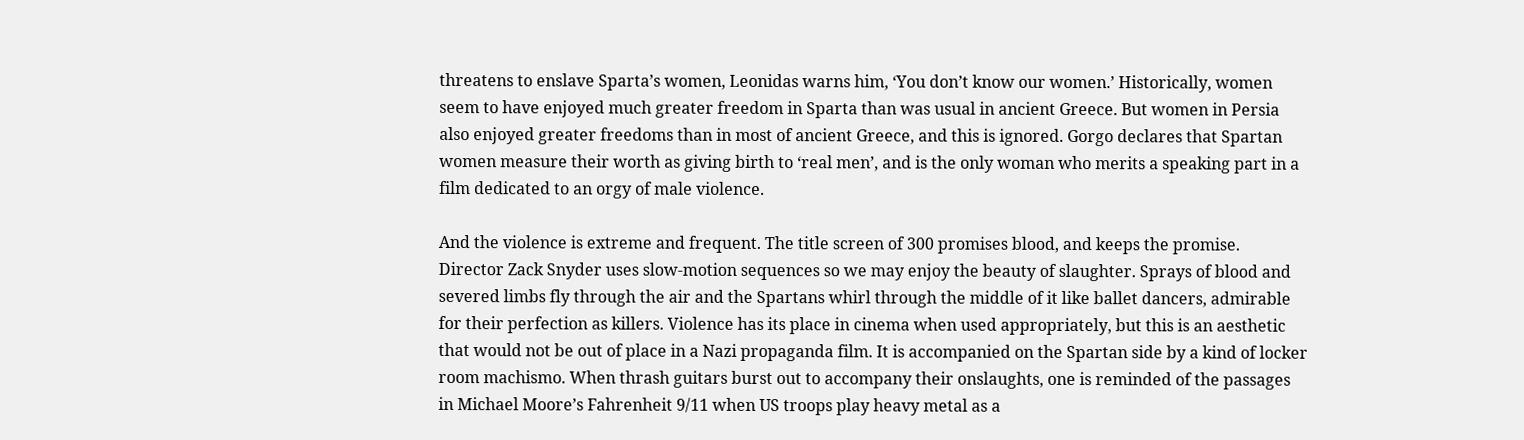threatens to enslave Sparta’s women, Leonidas warns him, ‘You don’t know our women.’ Historically, women seem to have enjoyed much greater freedom in Sparta than was usual in ancient Greece. But women in Persia also enjoyed greater freedoms than in most of ancient Greece, and this is ignored. Gorgo declares that Spartan women measure their worth as giving birth to ‘real men’, and is the only woman who merits a speaking part in a film dedicated to an orgy of male violence.

And the violence is extreme and frequent. The title screen of 300 promises blood, and keeps the promise. Director Zack Snyder uses slow-motion sequences so we may enjoy the beauty of slaughter. Sprays of blood and severed limbs fly through the air and the Spartans whirl through the middle of it like ballet dancers, admirable for their perfection as killers. Violence has its place in cinema when used appropriately, but this is an aesthetic that would not be out of place in a Nazi propaganda film. It is accompanied on the Spartan side by a kind of locker room machismo. When thrash guitars burst out to accompany their onslaughts, one is reminded of the passages in Michael Moore’s Fahrenheit 9/11 when US troops play heavy metal as a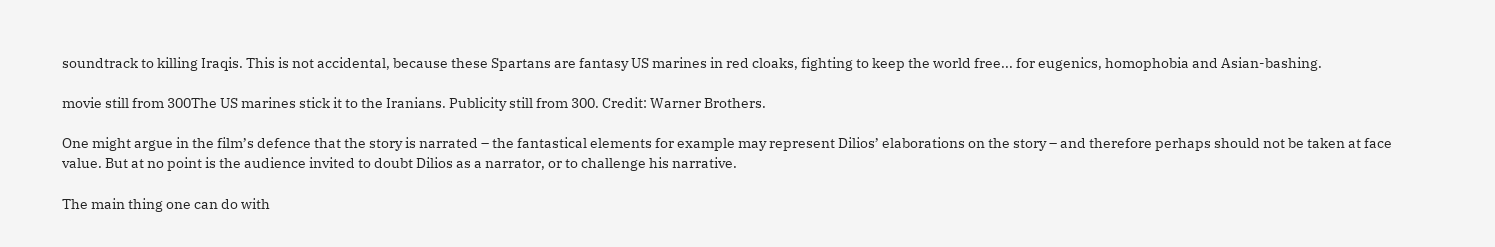soundtrack to killing Iraqis. This is not accidental, because these Spartans are fantasy US marines in red cloaks, fighting to keep the world free... for eugenics, homophobia and Asian-bashing.

movie still from 300The US marines stick it to the Iranians. Publicity still from 300. Credit: Warner Brothers.

One might argue in the film’s defence that the story is narrated – the fantastical elements for example may represent Dilios’ elaborations on the story – and therefore perhaps should not be taken at face value. But at no point is the audience invited to doubt Dilios as a narrator, or to challenge his narrative.

The main thing one can do with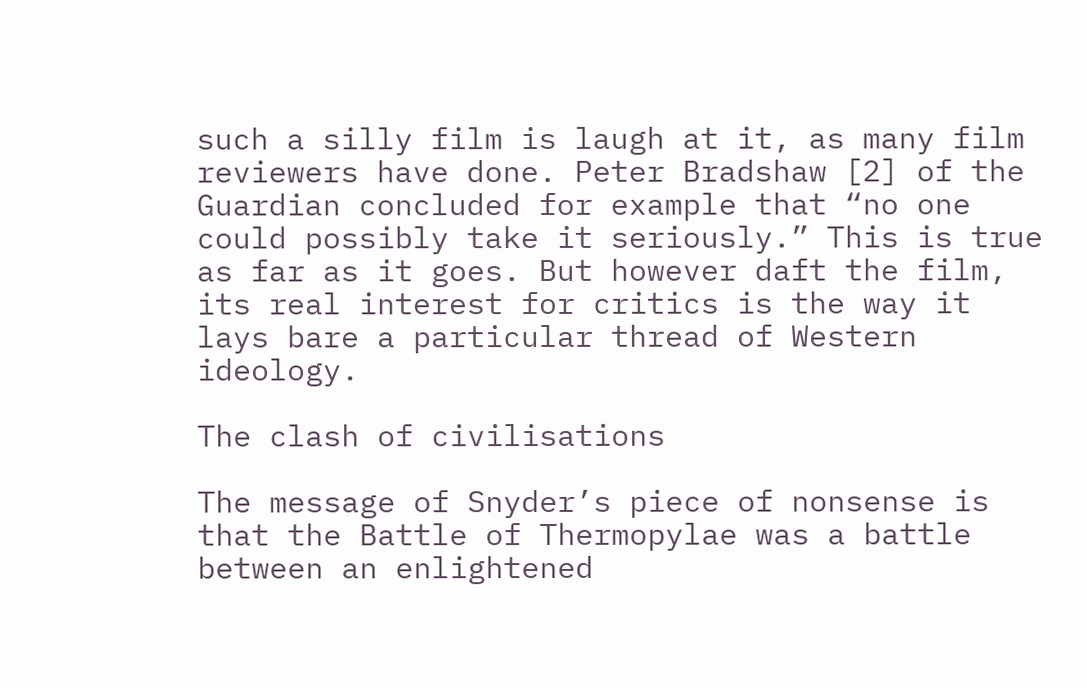such a silly film is laugh at it, as many film reviewers have done. Peter Bradshaw [2] of the Guardian concluded for example that “no one could possibly take it seriously.” This is true as far as it goes. But however daft the film, its real interest for critics is the way it lays bare a particular thread of Western ideology.

The clash of civilisations

The message of Snyder’s piece of nonsense is that the Battle of Thermopylae was a battle between an enlightened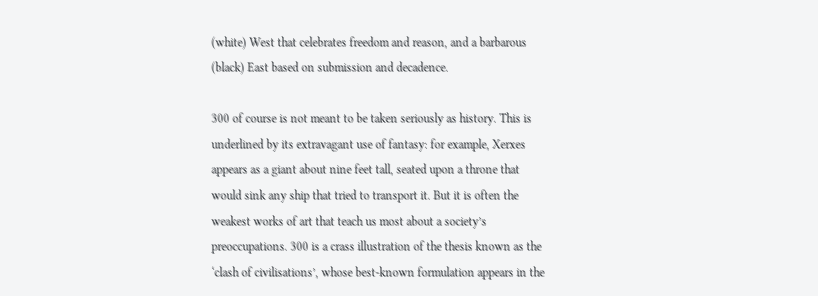(white) West that celebrates freedom and reason, and a barbarous (black) East based on submission and decadence.

300 of course is not meant to be taken seriously as history. This is underlined by its extravagant use of fantasy: for example, Xerxes appears as a giant about nine feet tall, seated upon a throne that would sink any ship that tried to transport it. But it is often the weakest works of art that teach us most about a society’s preoccupations. 300 is a crass illustration of the thesis known as the ‘clash of civilisations’, whose best-known formulation appears in the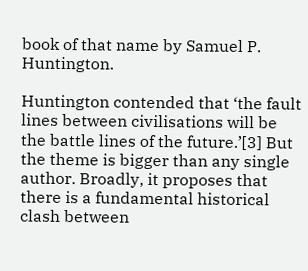book of that name by Samuel P. Huntington.

Huntington contended that ‘the fault lines between civilisations will be the battle lines of the future.’[3] But the theme is bigger than any single author. Broadly, it proposes that there is a fundamental historical clash between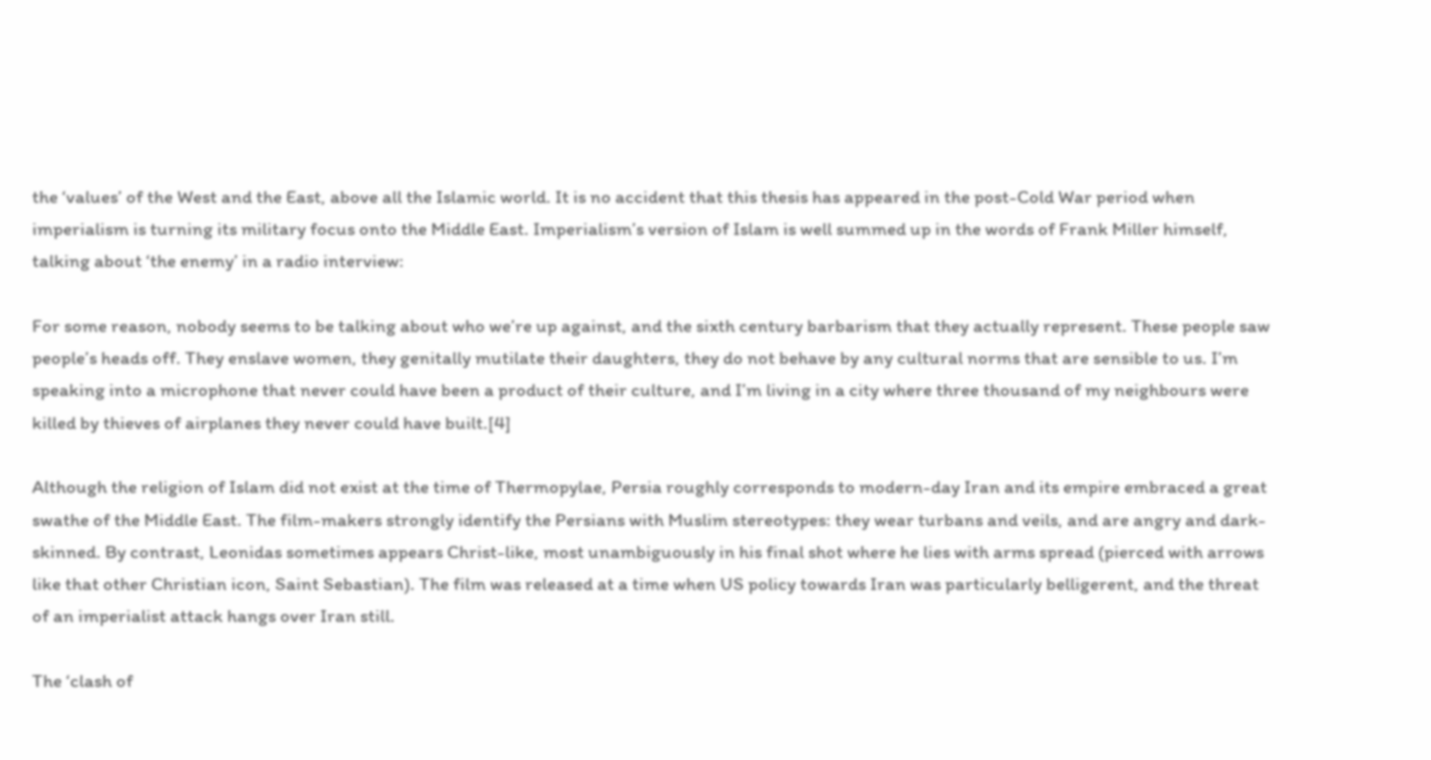the ‘values’ of the West and the East, above all the Islamic world. It is no accident that this thesis has appeared in the post-Cold War period when imperialism is turning its military focus onto the Middle East. Imperialism’s version of Islam is well summed up in the words of Frank Miller himself, talking about ‘the enemy’ in a radio interview:

For some reason, nobody seems to be talking about who we’re up against, and the sixth century barbarism that they actually represent. These people saw people’s heads off. They enslave women, they genitally mutilate their daughters, they do not behave by any cultural norms that are sensible to us. I’m speaking into a microphone that never could have been a product of their culture, and I’m living in a city where three thousand of my neighbours were killed by thieves of airplanes they never could have built.[4]

Although the religion of Islam did not exist at the time of Thermopylae, Persia roughly corresponds to modern-day Iran and its empire embraced a great swathe of the Middle East. The film-makers strongly identify the Persians with Muslim stereotypes: they wear turbans and veils, and are angry and dark-skinned. By contrast, Leonidas sometimes appears Christ-like, most unambiguously in his final shot where he lies with arms spread (pierced with arrows like that other Christian icon, Saint Sebastian). The film was released at a time when US policy towards Iran was particularly belligerent, and the threat of an imperialist attack hangs over Iran still.

The ‘clash of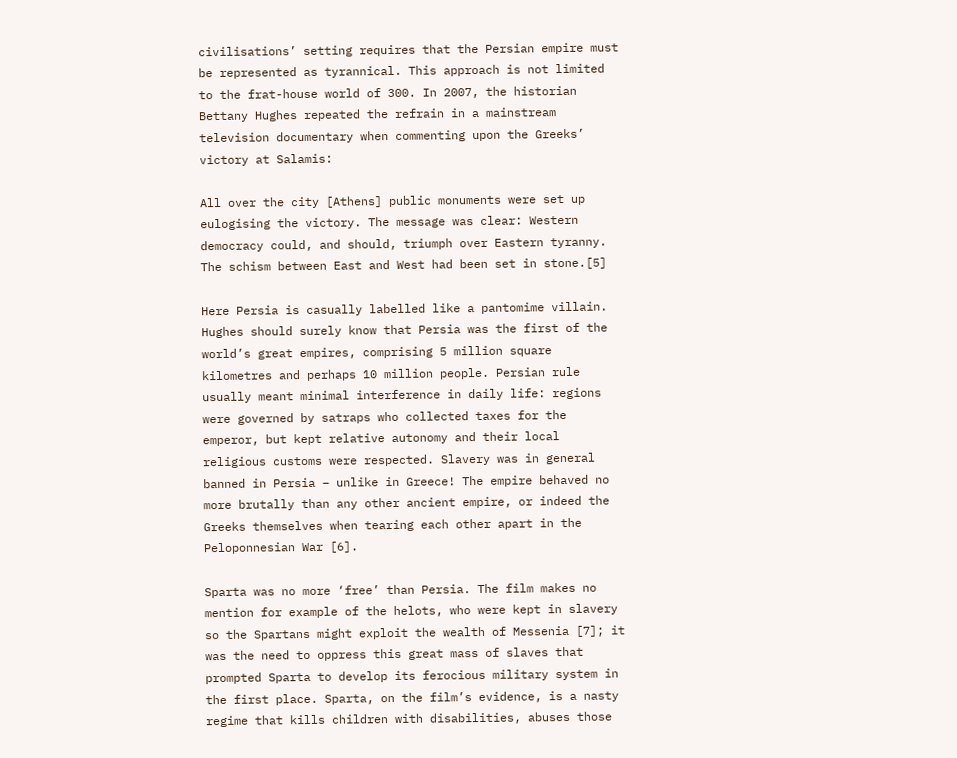civilisations’ setting requires that the Persian empire must be represented as tyrannical. This approach is not limited to the frat-house world of 300. In 2007, the historian Bettany Hughes repeated the refrain in a mainstream television documentary when commenting upon the Greeks’ victory at Salamis:

All over the city [Athens] public monuments were set up eulogising the victory. The message was clear: Western democracy could, and should, triumph over Eastern tyranny. The schism between East and West had been set in stone.[5]

Here Persia is casually labelled like a pantomime villain. Hughes should surely know that Persia was the first of the world’s great empires, comprising 5 million square kilometres and perhaps 10 million people. Persian rule usually meant minimal interference in daily life: regions were governed by satraps who collected taxes for the emperor, but kept relative autonomy and their local religious customs were respected. Slavery was in general banned in Persia – unlike in Greece! The empire behaved no more brutally than any other ancient empire, or indeed the Greeks themselves when tearing each other apart in the Peloponnesian War [6].

Sparta was no more ‘free’ than Persia. The film makes no mention for example of the helots, who were kept in slavery so the Spartans might exploit the wealth of Messenia [7]; it was the need to oppress this great mass of slaves that prompted Sparta to develop its ferocious military system in the first place. Sparta, on the film’s evidence, is a nasty regime that kills children with disabilities, abuses those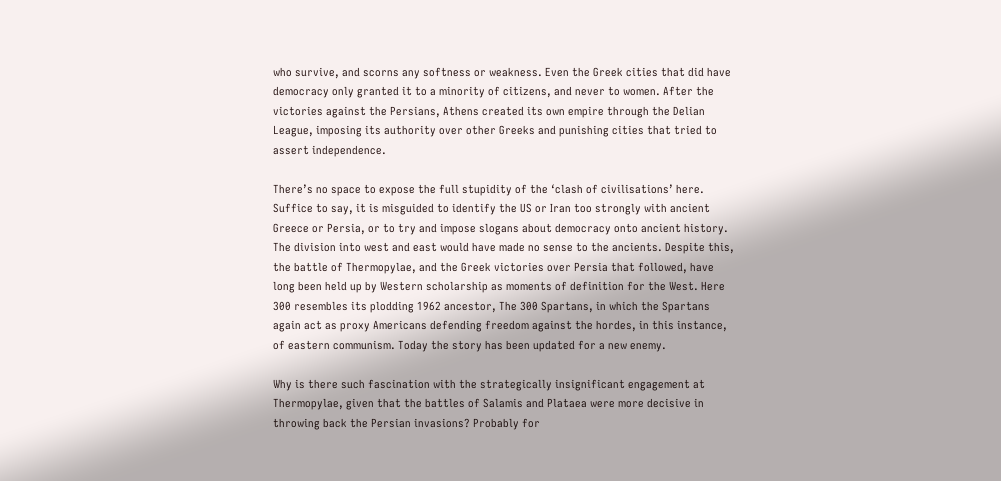who survive, and scorns any softness or weakness. Even the Greek cities that did have democracy only granted it to a minority of citizens, and never to women. After the victories against the Persians, Athens created its own empire through the Delian League, imposing its authority over other Greeks and punishing cities that tried to assert independence.

There’s no space to expose the full stupidity of the ‘clash of civilisations’ here. Suffice to say, it is misguided to identify the US or Iran too strongly with ancient Greece or Persia, or to try and impose slogans about democracy onto ancient history. The division into west and east would have made no sense to the ancients. Despite this, the battle of Thermopylae, and the Greek victories over Persia that followed, have long been held up by Western scholarship as moments of definition for the West. Here 300 resembles its plodding 1962 ancestor, The 300 Spartans, in which the Spartans again act as proxy Americans defending freedom against the hordes, in this instance, of eastern communism. Today the story has been updated for a new enemy.

Why is there such fascination with the strategically insignificant engagement at Thermopylae, given that the battles of Salamis and Plataea were more decisive in throwing back the Persian invasions? Probably for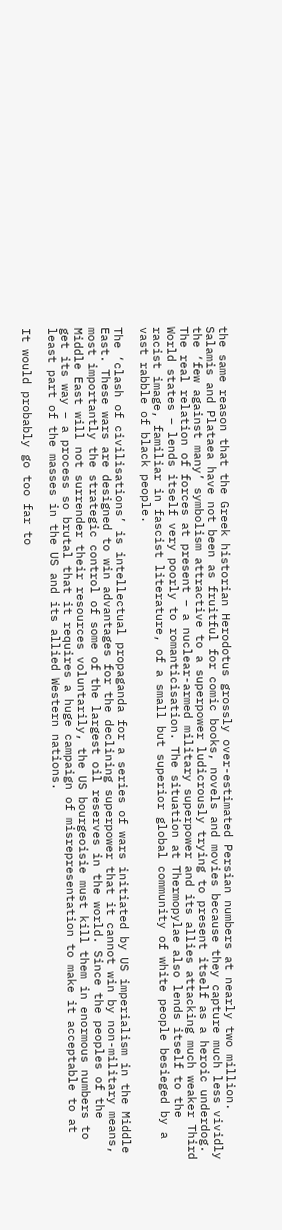the same reason that the Greek historian Herodotus grossly over-estimated Persian numbers at nearly two million. Salamis and Plataea have not been as fruitful for comic books, novels and movies because they capture much less vividly the ‘few against many’ symbolism attractive to a superpower ludicrously trying to present itself as a heroic underdog. The real relation of forces at present – a nuclear-armed military superpower and its allies attacking much weaker Third World states – lends itself very poorly to romanticisation. The situation at Thermopylae also lends itself to the racist image, familiar in fascist literature, of a small but superior global community of white people besieged by a vast rabble of black people.

The ‘clash of civilisations’ is intellectual propaganda for a series of wars initiated by US imperialism in the Middle East. These wars are designed to win advantages for the declining superpower that it cannot win by non-military means, most importantly the strategic control of some of the largest oil reserves in the world. Since the peoples of the Middle East will not surrender their resources voluntarily, the US bourgeoisie must kill them in enormous numbers to get its way – a process so brutal that it requires a huge campaign of misrepresentation to make it acceptable to at least part of the masses in the US and its allied Western nations.

It would probably go too far to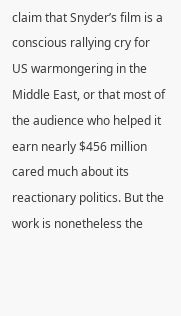claim that Snyder’s film is a conscious rallying cry for US warmongering in the Middle East, or that most of the audience who helped it earn nearly $456 million cared much about its reactionary politics. But the work is nonetheless the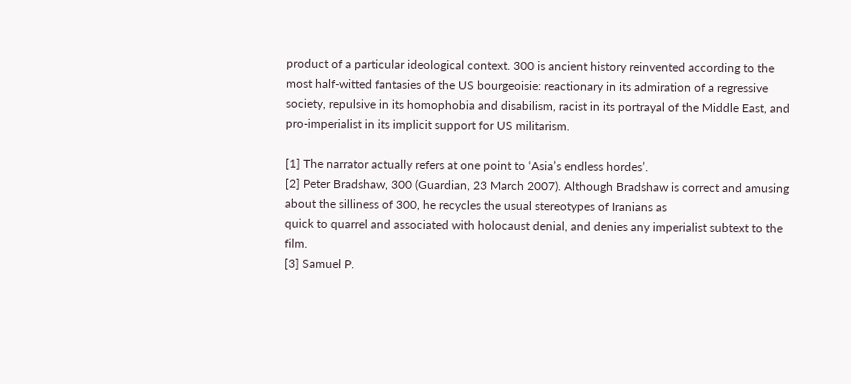product of a particular ideological context. 300 is ancient history reinvented according to the most half-witted fantasies of the US bourgeoisie: reactionary in its admiration of a regressive society, repulsive in its homophobia and disabilism, racist in its portrayal of the Middle East, and pro-imperialist in its implicit support for US militarism.

[1] The narrator actually refers at one point to ‘Asia’s endless hordes’.
[2] Peter Bradshaw, 300 (Guardian, 23 March 2007). Although Bradshaw is correct and amusing about the silliness of 300, he recycles the usual stereotypes of Iranians as
quick to quarrel and associated with holocaust denial, and denies any imperialist subtext to the film.
[3] Samuel P.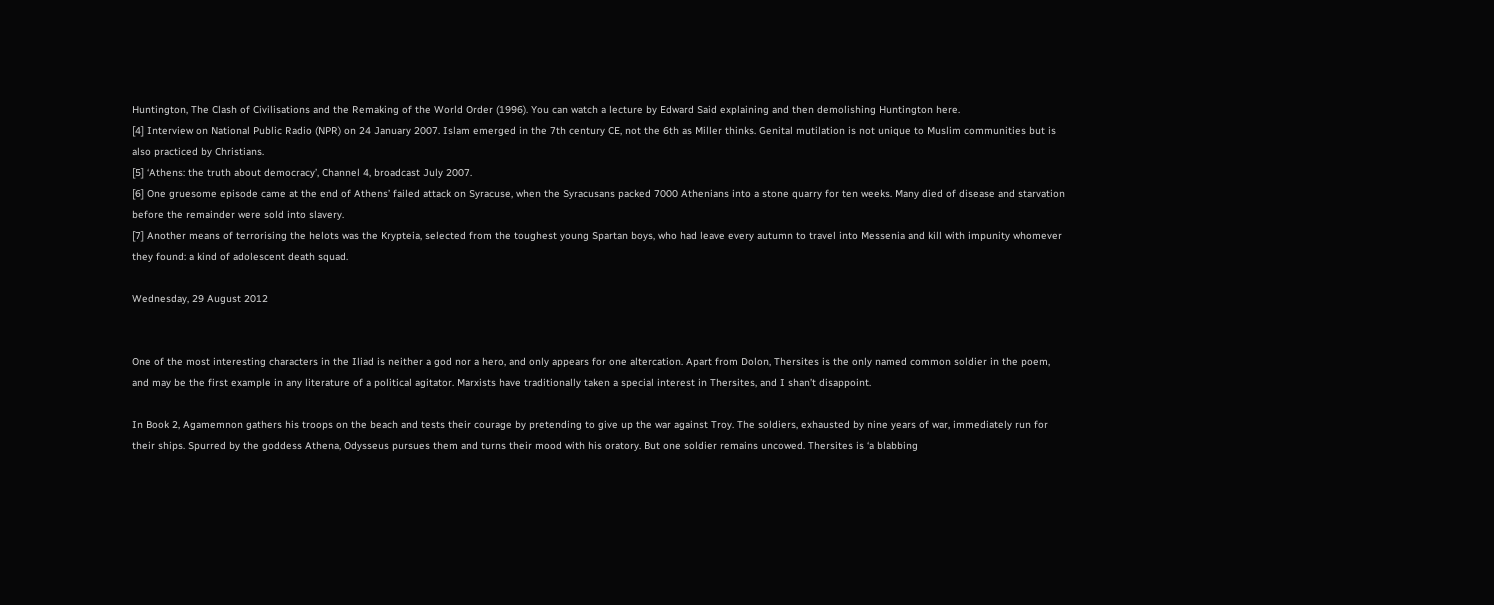Huntington, The Clash of Civilisations and the Remaking of the World Order (1996). You can watch a lecture by Edward Said explaining and then demolishing Huntington here.
[4] Interview on National Public Radio (NPR) on 24 January 2007. Islam emerged in the 7th century CE, not the 6th as Miller thinks. Genital mutilation is not unique to Muslim communities but is also practiced by Christians.
[5] ‘Athens: the truth about democracy’, Channel 4, broadcast July 2007.
[6] One gruesome episode came at the end of Athens’ failed attack on Syracuse, when the Syracusans packed 7000 Athenians into a stone quarry for ten weeks. Many died of disease and starvation before the remainder were sold into slavery.
[7] Another means of terrorising the helots was the Krypteia, selected from the toughest young Spartan boys, who had leave every autumn to travel into Messenia and kill with impunity whomever they found: a kind of adolescent death squad.

Wednesday, 29 August 2012


One of the most interesting characters in the Iliad is neither a god nor a hero, and only appears for one altercation. Apart from Dolon, Thersites is the only named common soldier in the poem, and may be the first example in any literature of a political agitator. Marxists have traditionally taken a special interest in Thersites, and I shan’t disappoint.

In Book 2, Agamemnon gathers his troops on the beach and tests their courage by pretending to give up the war against Troy. The soldiers, exhausted by nine years of war, immediately run for their ships. Spurred by the goddess Athena, Odysseus pursues them and turns their mood with his oratory. But one soldier remains uncowed. Thersites is ‘a blabbing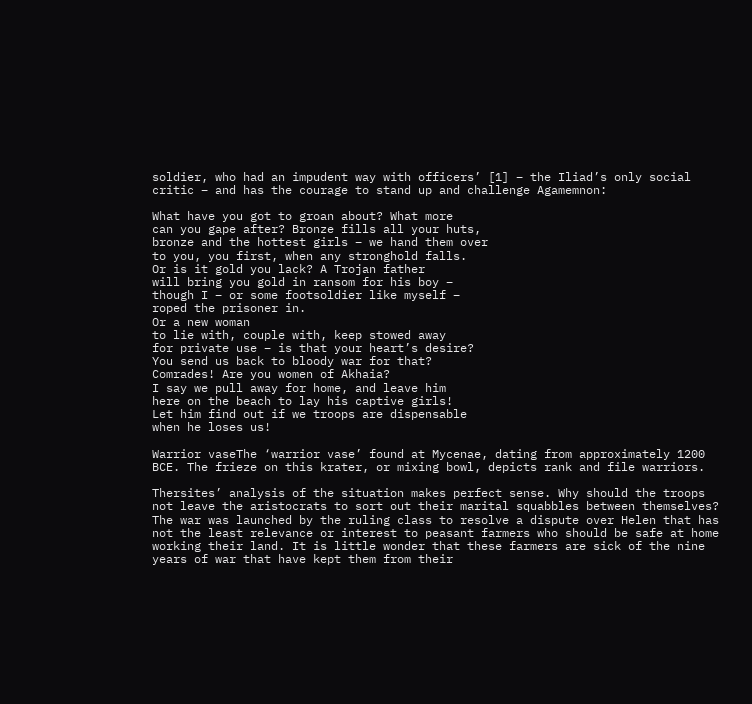soldier, who had an impudent way with officers’ [1] – the Iliad’s only social critic – and has the courage to stand up and challenge Agamemnon:

What have you got to groan about? What more
can you gape after? Bronze fills all your huts,
bronze and the hottest girls – we hand them over
to you, you first, when any stronghold falls.
Or is it gold you lack? A Trojan father
will bring you gold in ransom for his boy –
though I – or some footsoldier like myself –
roped the prisoner in.
Or a new woman
to lie with, couple with, keep stowed away
for private use – is that your heart’s desire?
You send us back to bloody war for that?
Comrades! Are you women of Akhaia?
I say we pull away for home, and leave him
here on the beach to lay his captive girls!
Let him find out if we troops are dispensable
when he loses us!

Warrior vaseThe ‘warrior vase’ found at Mycenae, dating from approximately 1200 BCE. The frieze on this krater, or mixing bowl, depicts rank and file warriors.

Thersites’ analysis of the situation makes perfect sense. Why should the troops not leave the aristocrats to sort out their marital squabbles between themselves? The war was launched by the ruling class to resolve a dispute over Helen that has not the least relevance or interest to peasant farmers who should be safe at home working their land. It is little wonder that these farmers are sick of the nine years of war that have kept them from their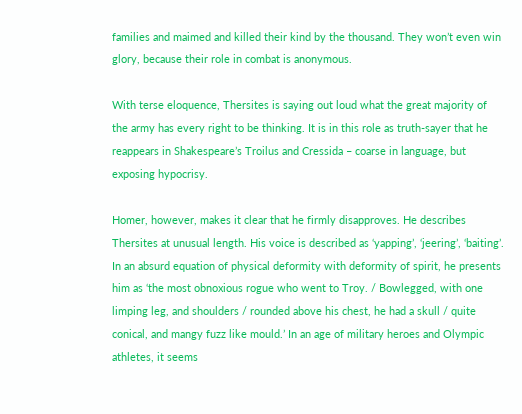families and maimed and killed their kind by the thousand. They won’t even win glory, because their role in combat is anonymous.

With terse eloquence, Thersites is saying out loud what the great majority of the army has every right to be thinking. It is in this role as truth-sayer that he reappears in Shakespeare’s Troilus and Cressida – coarse in language, but exposing hypocrisy.

Homer, however, makes it clear that he firmly disapproves. He describes Thersites at unusual length. His voice is described as ‘yapping’, ‘jeering’, ‘baiting’. In an absurd equation of physical deformity with deformity of spirit, he presents him as ‘the most obnoxious rogue who went to Troy. / Bowlegged, with one limping leg, and shoulders / rounded above his chest, he had a skull / quite conical, and mangy fuzz like mould.’ In an age of military heroes and Olympic athletes, it seems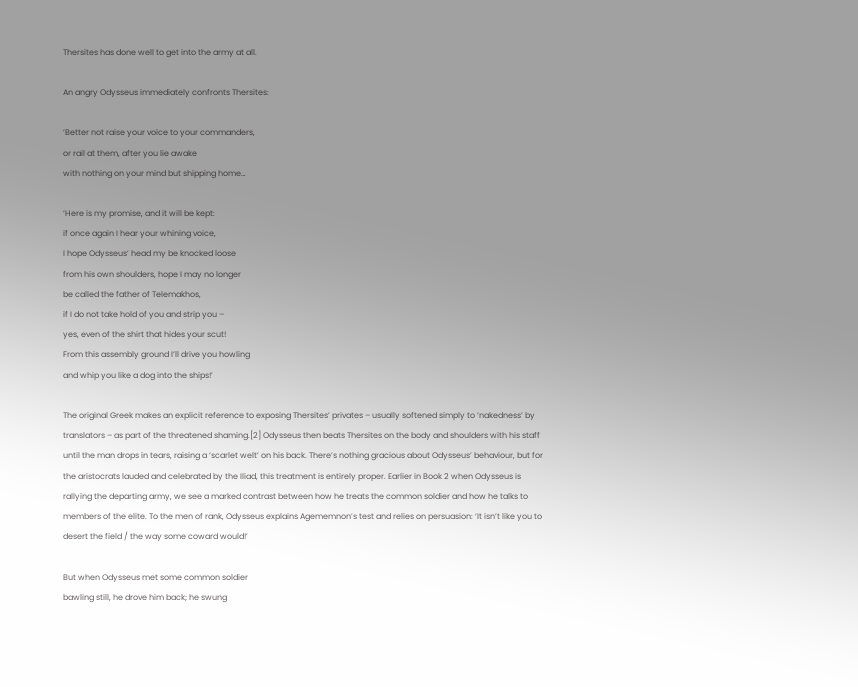Thersites has done well to get into the army at all.

An angry Odysseus immediately confronts Thersites:

‘Better not raise your voice to your commanders,
or rail at them, after you lie awake
with nothing on your mind but shipping home…

‘Here is my promise, and it will be kept:
if once again I hear your whining voice,
I hope Odysseus’ head my be knocked loose
from his own shoulders, hope I may no longer
be called the father of Telemakhos,
if I do not take hold of you and strip you –
yes, even of the shirt that hides your scut!
From this assembly ground I’ll drive you howling
and whip you like a dog into the ships!’

The original Greek makes an explicit reference to exposing Thersites’ privates – usually softened simply to ‘nakedness’ by translators – as part of the threatened shaming.[2] Odysseus then beats Thersites on the body and shoulders with his staff until the man drops in tears, raising a ‘scarlet welt’ on his back. There’s nothing gracious about Odysseus’ behaviour, but for the aristocrats lauded and celebrated by the Iliad, this treatment is entirely proper. Earlier in Book 2 when Odysseus is rallying the departing army, we see a marked contrast between how he treats the common soldier and how he talks to members of the elite. To the men of rank, Odysseus explains Agememnon’s test and relies on persuasion: ‘It isn’t like you to desert the field / the way some coward would!’

But when Odysseus met some common soldier
bawling still, he drove him back; he swung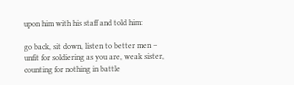upon him with his staff and told him:

go back, sit down, listen to better men –
unfit for soldiering as you are, weak sister,
counting for nothing in battle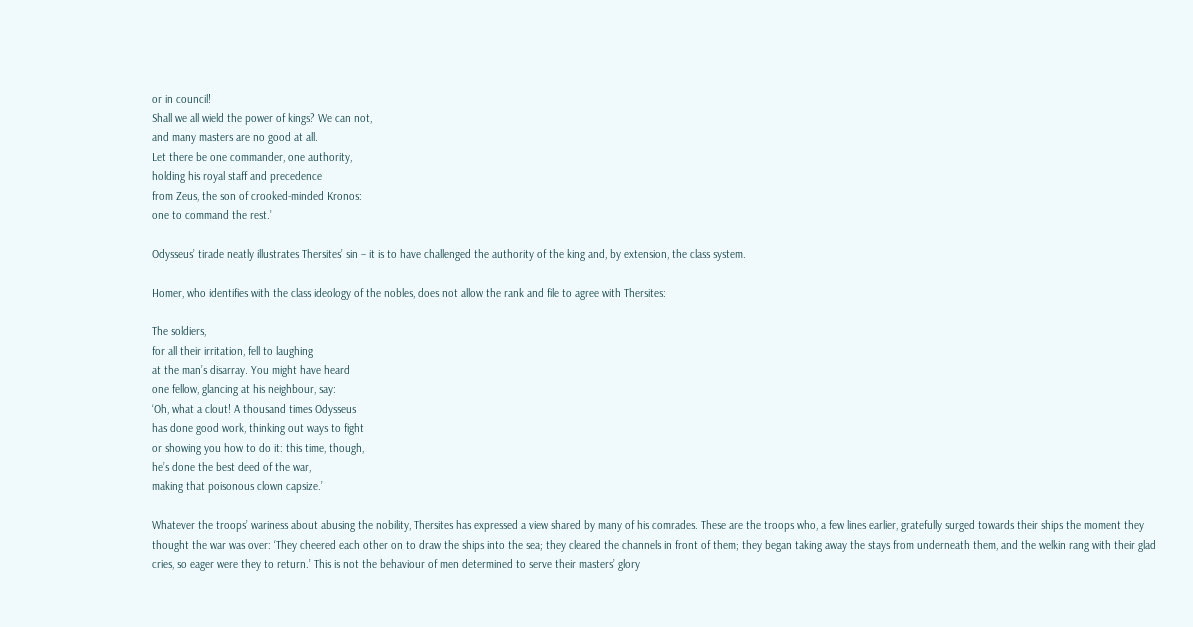or in council!
Shall we all wield the power of kings? We can not,
and many masters are no good at all.
Let there be one commander, one authority,
holding his royal staff and precedence
from Zeus, the son of crooked-minded Kronos:
one to command the rest.’

Odysseus’ tirade neatly illustrates Thersites’ sin – it is to have challenged the authority of the king and, by extension, the class system.

Homer, who identifies with the class ideology of the nobles, does not allow the rank and file to agree with Thersites:

The soldiers,
for all their irritation, fell to laughing
at the man’s disarray. You might have heard
one fellow, glancing at his neighbour, say:
‘Oh, what a clout! A thousand times Odysseus
has done good work, thinking out ways to fight
or showing you how to do it: this time, though,
he’s done the best deed of the war,
making that poisonous clown capsize.’

Whatever the troops’ wariness about abusing the nobility, Thersites has expressed a view shared by many of his comrades. These are the troops who, a few lines earlier, gratefully surged towards their ships the moment they thought the war was over: ‘They cheered each other on to draw the ships into the sea; they cleared the channels in front of them; they began taking away the stays from underneath them, and the welkin rang with their glad cries, so eager were they to return.’ This is not the behaviour of men determined to serve their masters’ glory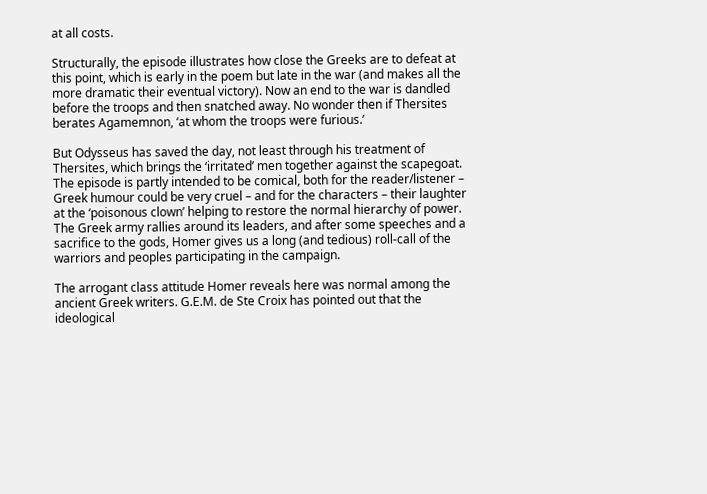at all costs.

Structurally, the episode illustrates how close the Greeks are to defeat at this point, which is early in the poem but late in the war (and makes all the more dramatic their eventual victory). Now an end to the war is dandled before the troops and then snatched away. No wonder then if Thersites berates Agamemnon, ‘at whom the troops were furious.’

But Odysseus has saved the day, not least through his treatment of Thersites, which brings the ‘irritated’ men together against the scapegoat. The episode is partly intended to be comical, both for the reader/listener – Greek humour could be very cruel – and for the characters – their laughter at the ‘poisonous clown’ helping to restore the normal hierarchy of power. The Greek army rallies around its leaders, and after some speeches and a sacrifice to the gods, Homer gives us a long (and tedious) roll-call of the warriors and peoples participating in the campaign.

The arrogant class attitude Homer reveals here was normal among the ancient Greek writers. G.E.M. de Ste Croix has pointed out that the ideological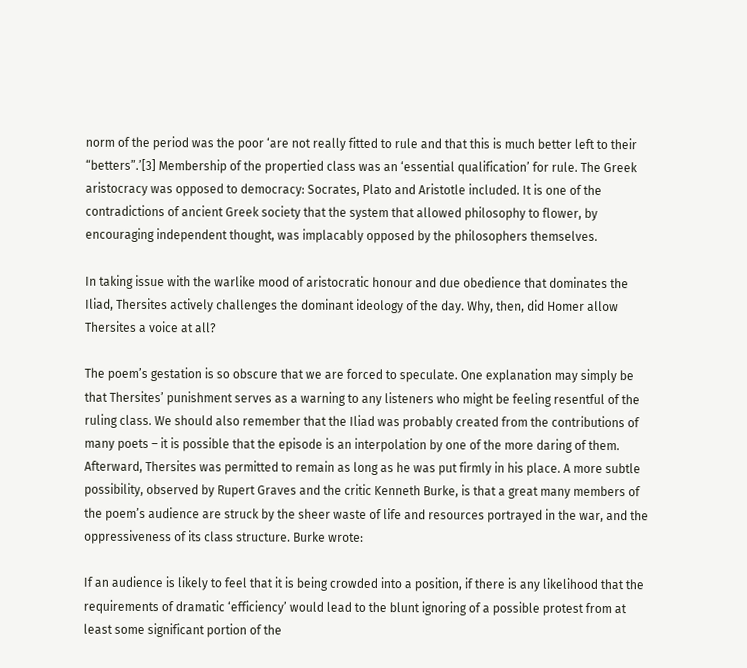norm of the period was the poor ‘are not really fitted to rule and that this is much better left to their “betters”.’[3] Membership of the propertied class was an ‘essential qualification’ for rule. The Greek aristocracy was opposed to democracy: Socrates, Plato and Aristotle included. It is one of the contradictions of ancient Greek society that the system that allowed philosophy to flower, by encouraging independent thought, was implacably opposed by the philosophers themselves.

In taking issue with the warlike mood of aristocratic honour and due obedience that dominates the Iliad, Thersites actively challenges the dominant ideology of the day. Why, then, did Homer allow Thersites a voice at all?

The poem’s gestation is so obscure that we are forced to speculate. One explanation may simply be that Thersites’ punishment serves as a warning to any listeners who might be feeling resentful of the ruling class. We should also remember that the Iliad was probably created from the contributions of many poets – it is possible that the episode is an interpolation by one of the more daring of them. Afterward, Thersites was permitted to remain as long as he was put firmly in his place. A more subtle possibility, observed by Rupert Graves and the critic Kenneth Burke, is that a great many members of the poem’s audience are struck by the sheer waste of life and resources portrayed in the war, and the oppressiveness of its class structure. Burke wrote:

If an audience is likely to feel that it is being crowded into a position, if there is any likelihood that the requirements of dramatic ‘efficiency’ would lead to the blunt ignoring of a possible protest from at least some significant portion of the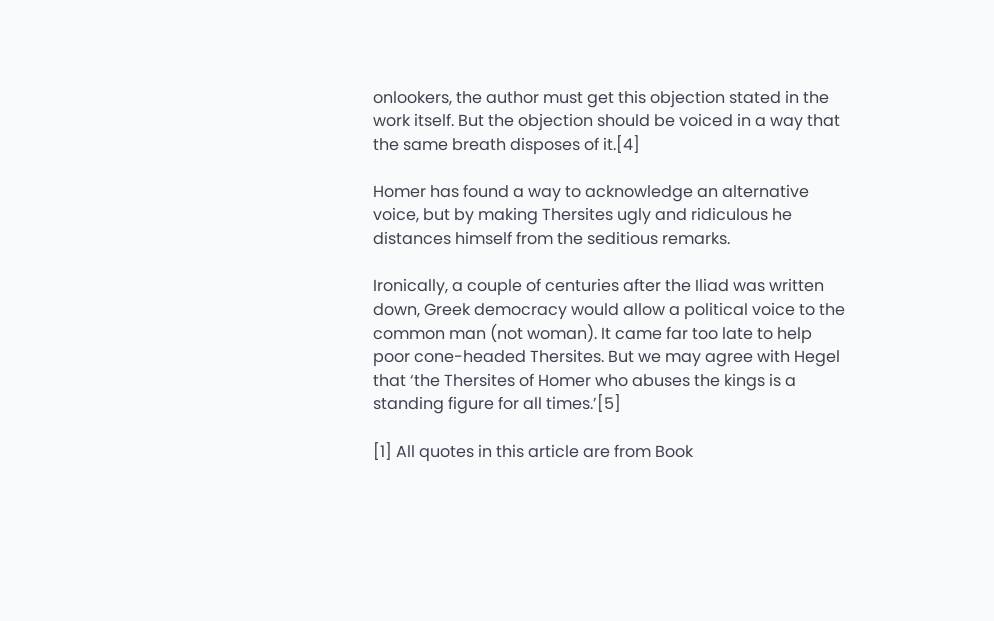onlookers, the author must get this objection stated in the work itself. But the objection should be voiced in a way that the same breath disposes of it.[4]

Homer has found a way to acknowledge an alternative voice, but by making Thersites ugly and ridiculous he distances himself from the seditious remarks.

Ironically, a couple of centuries after the Iliad was written down, Greek democracy would allow a political voice to the common man (not woman). It came far too late to help poor cone-headed Thersites. But we may agree with Hegel that ‘the Thersites of Homer who abuses the kings is a standing figure for all times.’[5]

[1] All quotes in this article are from Book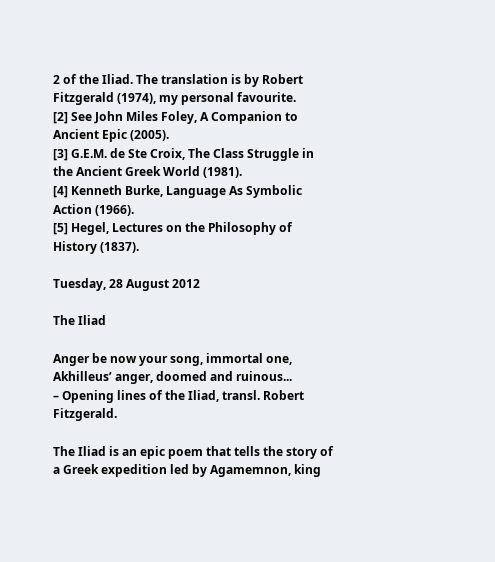2 of the Iliad. The translation is by Robert Fitzgerald (1974), my personal favourite.
[2] See John Miles Foley, A Companion to Ancient Epic (2005).
[3] G.E.M. de Ste Croix, The Class Struggle in the Ancient Greek World (1981).
[4] Kenneth Burke, Language As Symbolic Action (1966).
[5] Hegel, Lectures on the Philosophy of History (1837).

Tuesday, 28 August 2012

The Iliad

Anger be now your song, immortal one,
Akhilleus’ anger, doomed and ruinous...
– Opening lines of the Iliad, transl. Robert Fitzgerald.

The Iliad is an epic poem that tells the story of a Greek expedition led by Agamemnon, king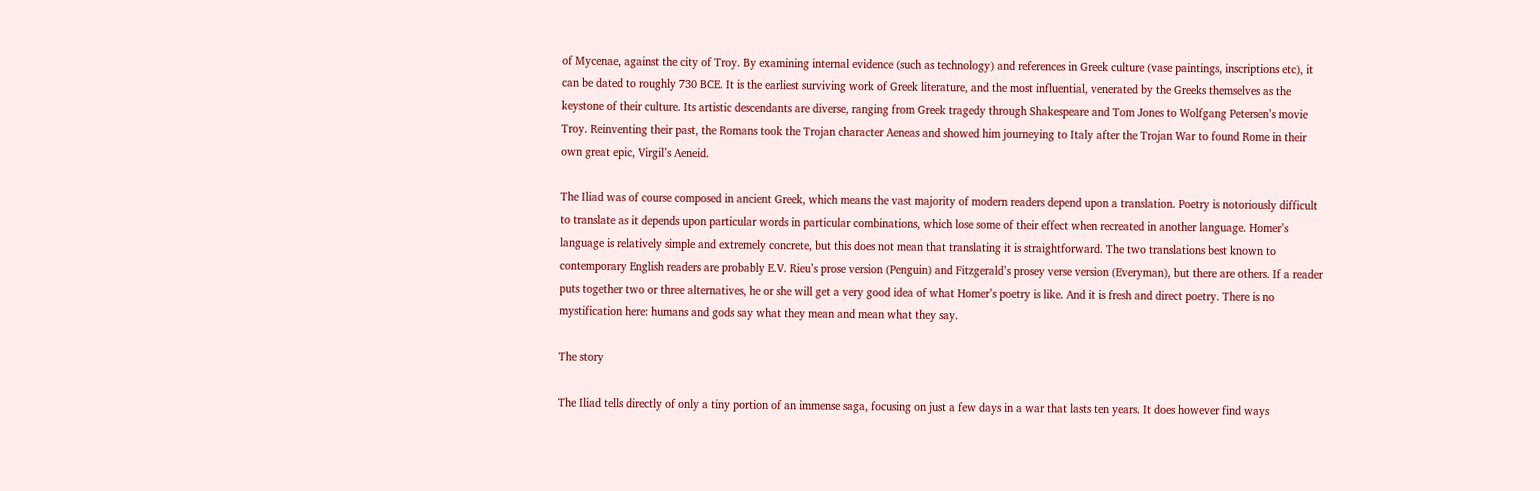of Mycenae, against the city of Troy. By examining internal evidence (such as technology) and references in Greek culture (vase paintings, inscriptions etc), it can be dated to roughly 730 BCE. It is the earliest surviving work of Greek literature, and the most influential, venerated by the Greeks themselves as the keystone of their culture. Its artistic descendants are diverse, ranging from Greek tragedy through Shakespeare and Tom Jones to Wolfgang Petersen’s movie Troy. Reinventing their past, the Romans took the Trojan character Aeneas and showed him journeying to Italy after the Trojan War to found Rome in their own great epic, Virgil’s Aeneid.

The Iliad was of course composed in ancient Greek, which means the vast majority of modern readers depend upon a translation. Poetry is notoriously difficult to translate as it depends upon particular words in particular combinations, which lose some of their effect when recreated in another language. Homer’s language is relatively simple and extremely concrete, but this does not mean that translating it is straightforward. The two translations best known to contemporary English readers are probably E.V. Rieu’s prose version (Penguin) and Fitzgerald’s prosey verse version (Everyman), but there are others. If a reader puts together two or three alternatives, he or she will get a very good idea of what Homer’s poetry is like. And it is fresh and direct poetry. There is no mystification here: humans and gods say what they mean and mean what they say.

The story

The Iliad tells directly of only a tiny portion of an immense saga, focusing on just a few days in a war that lasts ten years. It does however find ways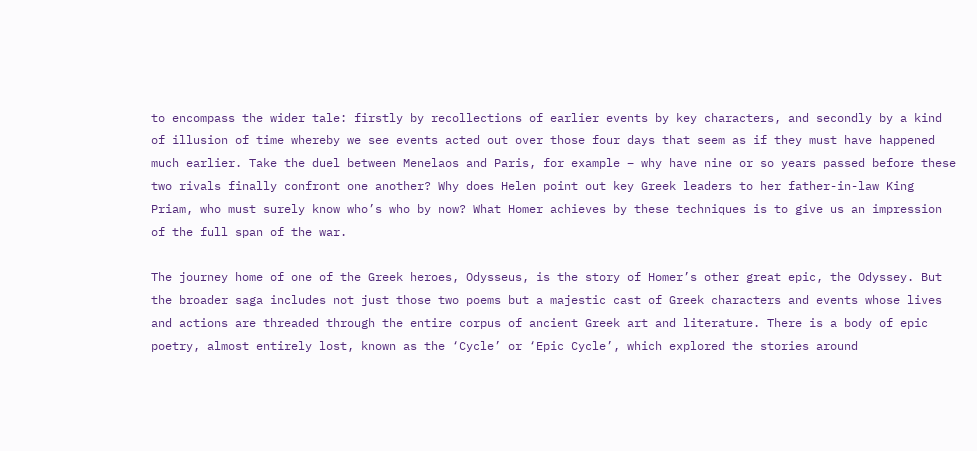to encompass the wider tale: firstly by recollections of earlier events by key characters, and secondly by a kind of illusion of time whereby we see events acted out over those four days that seem as if they must have happened much earlier. Take the duel between Menelaos and Paris, for example – why have nine or so years passed before these two rivals finally confront one another? Why does Helen point out key Greek leaders to her father-in-law King Priam, who must surely know who’s who by now? What Homer achieves by these techniques is to give us an impression of the full span of the war.

The journey home of one of the Greek heroes, Odysseus, is the story of Homer’s other great epic, the Odyssey. But the broader saga includes not just those two poems but a majestic cast of Greek characters and events whose lives and actions are threaded through the entire corpus of ancient Greek art and literature. There is a body of epic poetry, almost entirely lost, known as the ‘Cycle’ or ‘Epic Cycle’, which explored the stories around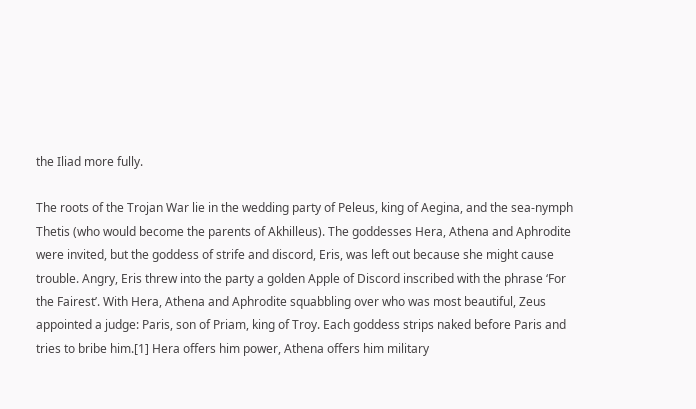the Iliad more fully.

The roots of the Trojan War lie in the wedding party of Peleus, king of Aegina, and the sea-nymph Thetis (who would become the parents of Akhilleus). The goddesses Hera, Athena and Aphrodite were invited, but the goddess of strife and discord, Eris, was left out because she might cause trouble. Angry, Eris threw into the party a golden Apple of Discord inscribed with the phrase ‘For the Fairest’. With Hera, Athena and Aphrodite squabbling over who was most beautiful, Zeus appointed a judge: Paris, son of Priam, king of Troy. Each goddess strips naked before Paris and tries to bribe him.[1] Hera offers him power, Athena offers him military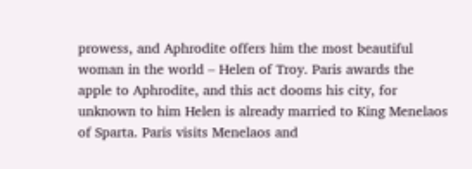prowess, and Aphrodite offers him the most beautiful woman in the world – Helen of Troy. Paris awards the apple to Aphrodite, and this act dooms his city, for unknown to him Helen is already married to King Menelaos of Sparta. Paris visits Menelaos and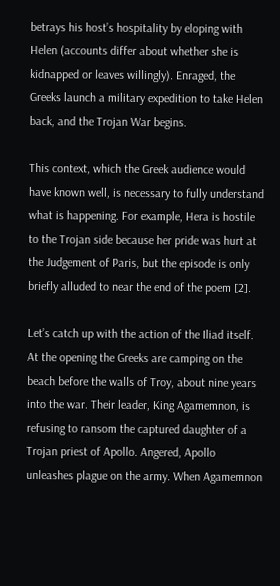betrays his host’s hospitality by eloping with Helen (accounts differ about whether she is kidnapped or leaves willingly). Enraged, the Greeks launch a military expedition to take Helen back, and the Trojan War begins.

This context, which the Greek audience would have known well, is necessary to fully understand what is happening. For example, Hera is hostile to the Trojan side because her pride was hurt at the Judgement of Paris, but the episode is only briefly alluded to near the end of the poem [2].

Let’s catch up with the action of the Iliad itself. At the opening the Greeks are camping on the beach before the walls of Troy, about nine years into the war. Their leader, King Agamemnon, is refusing to ransom the captured daughter of a Trojan priest of Apollo. Angered, Apollo unleashes plague on the army. When Agamemnon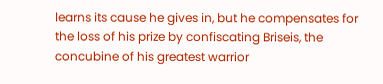learns its cause he gives in, but he compensates for the loss of his prize by confiscating Briseis, the concubine of his greatest warrior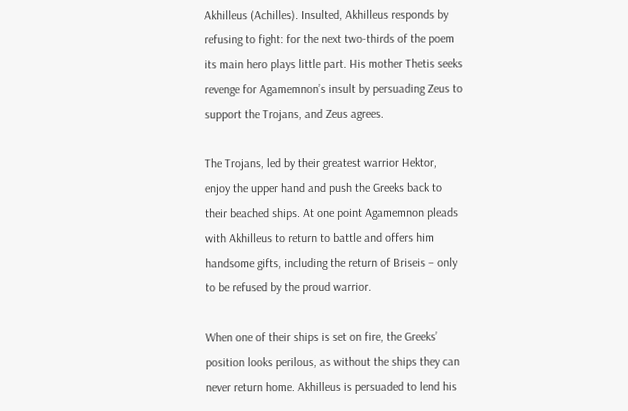Akhilleus (Achilles). Insulted, Akhilleus responds by refusing to fight: for the next two-thirds of the poem its main hero plays little part. His mother Thetis seeks revenge for Agamemnon’s insult by persuading Zeus to support the Trojans, and Zeus agrees.

The Trojans, led by their greatest warrior Hektor, enjoy the upper hand and push the Greeks back to their beached ships. At one point Agamemnon pleads with Akhilleus to return to battle and offers him handsome gifts, including the return of Briseis – only to be refused by the proud warrior.

When one of their ships is set on fire, the Greeks’ position looks perilous, as without the ships they can never return home. Akhilleus is persuaded to lend his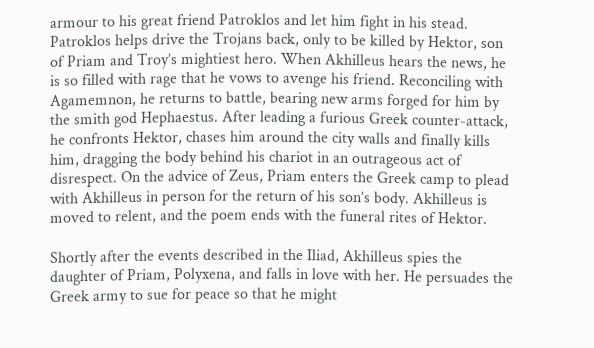armour to his great friend Patroklos and let him fight in his stead. Patroklos helps drive the Trojans back, only to be killed by Hektor, son of Priam and Troy’s mightiest hero. When Akhilleus hears the news, he is so filled with rage that he vows to avenge his friend. Reconciling with Agamemnon, he returns to battle, bearing new arms forged for him by the smith god Hephaestus. After leading a furious Greek counter-attack, he confronts Hektor, chases him around the city walls and finally kills him, dragging the body behind his chariot in an outrageous act of disrespect. On the advice of Zeus, Priam enters the Greek camp to plead with Akhilleus in person for the return of his son’s body. Akhilleus is moved to relent, and the poem ends with the funeral rites of Hektor.

Shortly after the events described in the Iliad, Akhilleus spies the daughter of Priam, Polyxena, and falls in love with her. He persuades the Greek army to sue for peace so that he might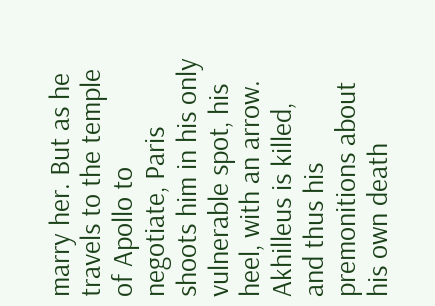marry her. But as he travels to the temple of Apollo to negotiate, Paris shoots him in his only vulnerable spot, his heel, with an arrow. Akhilleus is killed, and thus his premonitions about his own death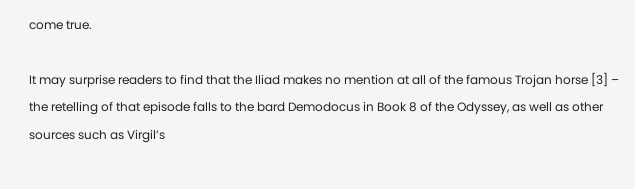come true.

It may surprise readers to find that the Iliad makes no mention at all of the famous Trojan horse [3] – the retelling of that episode falls to the bard Demodocus in Book 8 of the Odyssey, as well as other sources such as Virgil’s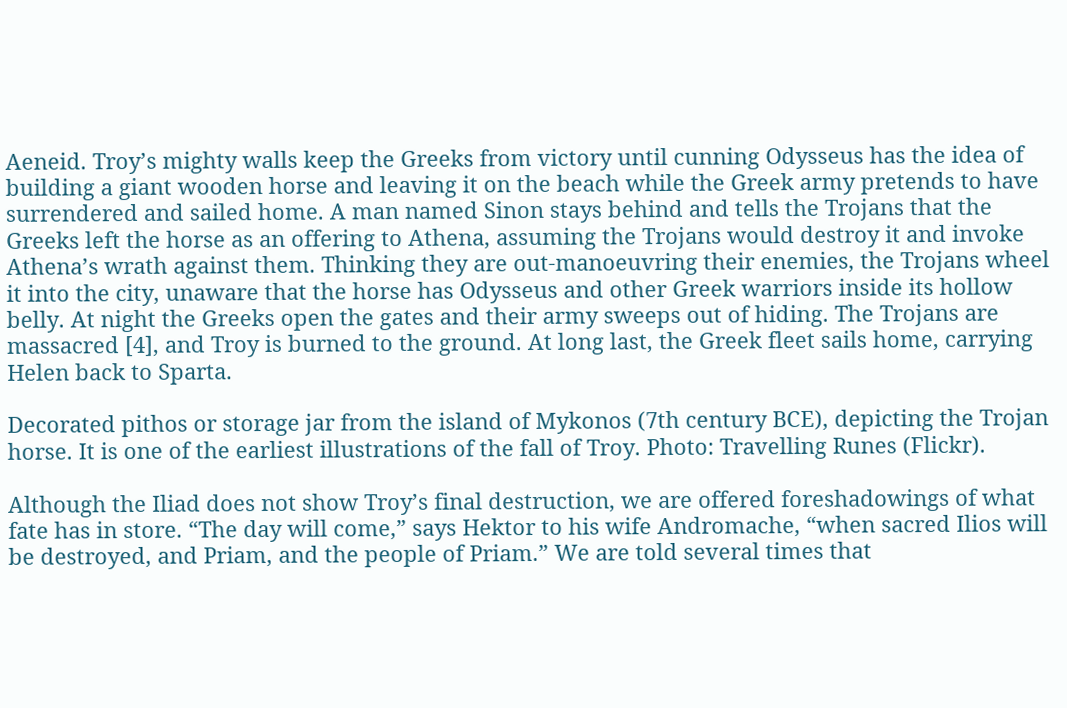Aeneid. Troy’s mighty walls keep the Greeks from victory until cunning Odysseus has the idea of building a giant wooden horse and leaving it on the beach while the Greek army pretends to have surrendered and sailed home. A man named Sinon stays behind and tells the Trojans that the Greeks left the horse as an offering to Athena, assuming the Trojans would destroy it and invoke Athena’s wrath against them. Thinking they are out-manoeuvring their enemies, the Trojans wheel it into the city, unaware that the horse has Odysseus and other Greek warriors inside its hollow belly. At night the Greeks open the gates and their army sweeps out of hiding. The Trojans are massacred [4], and Troy is burned to the ground. At long last, the Greek fleet sails home, carrying Helen back to Sparta.

Decorated pithos or storage jar from the island of Mykonos (7th century BCE), depicting the Trojan horse. It is one of the earliest illustrations of the fall of Troy. Photo: Travelling Runes (Flickr).

Although the Iliad does not show Troy’s final destruction, we are offered foreshadowings of what fate has in store. “The day will come,” says Hektor to his wife Andromache, “when sacred Ilios will be destroyed, and Priam, and the people of Priam.” We are told several times that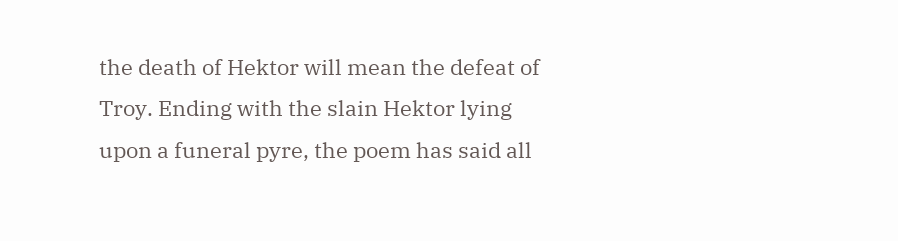the death of Hektor will mean the defeat of Troy. Ending with the slain Hektor lying upon a funeral pyre, the poem has said all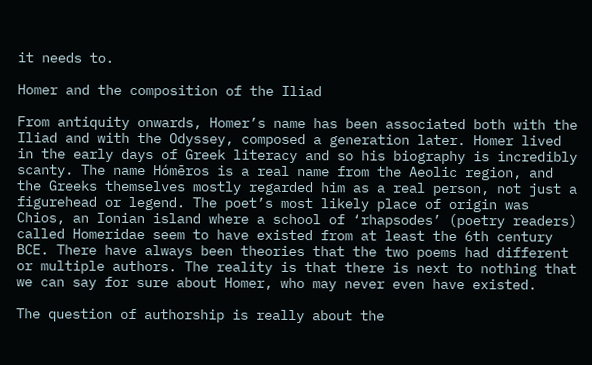it needs to.

Homer and the composition of the Iliad

From antiquity onwards, Homer’s name has been associated both with the Iliad and with the Odyssey, composed a generation later. Homer lived in the early days of Greek literacy and so his biography is incredibly scanty. The name Hómēros is a real name from the Aeolic region, and the Greeks themselves mostly regarded him as a real person, not just a figurehead or legend. The poet’s most likely place of origin was Chios, an Ionian island where a school of ‘rhapsodes’ (poetry readers) called Homeridae seem to have existed from at least the 6th century BCE. There have always been theories that the two poems had different or multiple authors. The reality is that there is next to nothing that we can say for sure about Homer, who may never even have existed.

The question of authorship is really about the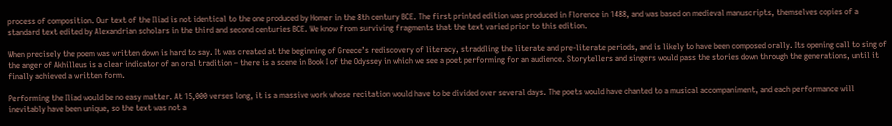process of composition. Our text of the Iliad is not identical to the one produced by Homer in the 8th century BCE. The first printed edition was produced in Florence in 1488, and was based on medieval manuscripts, themselves copies of a standard text edited by Alexandrian scholars in the third and second centuries BCE. We know from surviving fragments that the text varied prior to this edition.

When precisely the poem was written down is hard to say. It was created at the beginning of Greece’s rediscovery of literacy, straddling the literate and pre-literate periods, and is likely to have been composed orally. Its opening call to sing of the anger of Akhilleus is a clear indicator of an oral tradition – there is a scene in Book I of the Odyssey in which we see a poet performing for an audience. Storytellers and singers would pass the stories down through the generations, until it finally achieved a written form.

Performing the Iliad would be no easy matter. At 15,000 verses long, it is a massive work whose recitation would have to be divided over several days. The poets would have chanted to a musical accompaniment, and each performance will inevitably have been unique, so the text was not a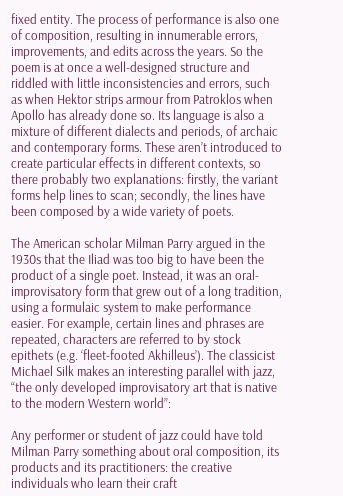fixed entity. The process of performance is also one of composition, resulting in innumerable errors, improvements, and edits across the years. So the poem is at once a well-designed structure and riddled with little inconsistencies and errors, such as when Hektor strips armour from Patroklos when Apollo has already done so. Its language is also a mixture of different dialects and periods, of archaic and contemporary forms. These aren’t introduced to create particular effects in different contexts, so there probably two explanations: firstly, the variant forms help lines to scan; secondly, the lines have been composed by a wide variety of poets.

The American scholar Milman Parry argued in the 1930s that the Iliad was too big to have been the product of a single poet. Instead, it was an oral-improvisatory form that grew out of a long tradition, using a formulaic system to make performance easier. For example, certain lines and phrases are repeated, characters are referred to by stock epithets (e.g. ‘fleet-footed Akhilleus’). The classicist Michael Silk makes an interesting parallel with jazz, “the only developed improvisatory art that is native to the modern Western world”:

Any performer or student of jazz could have told Milman Parry something about oral composition, its products and its practitioners: the creative individuals who learn their craft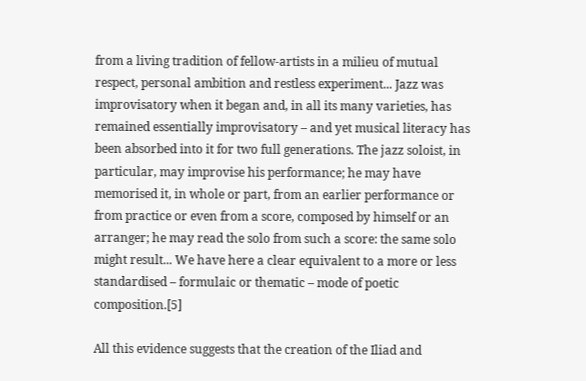from a living tradition of fellow-artists in a milieu of mutual respect, personal ambition and restless experiment... Jazz was improvisatory when it began and, in all its many varieties, has remained essentially improvisatory – and yet musical literacy has been absorbed into it for two full generations. The jazz soloist, in particular, may improvise his performance; he may have memorised it, in whole or part, from an earlier performance or from practice or even from a score, composed by himself or an arranger; he may read the solo from such a score: the same solo might result... We have here a clear equivalent to a more or less standardised – formulaic or thematic – mode of poetic composition.[5]

All this evidence suggests that the creation of the Iliad and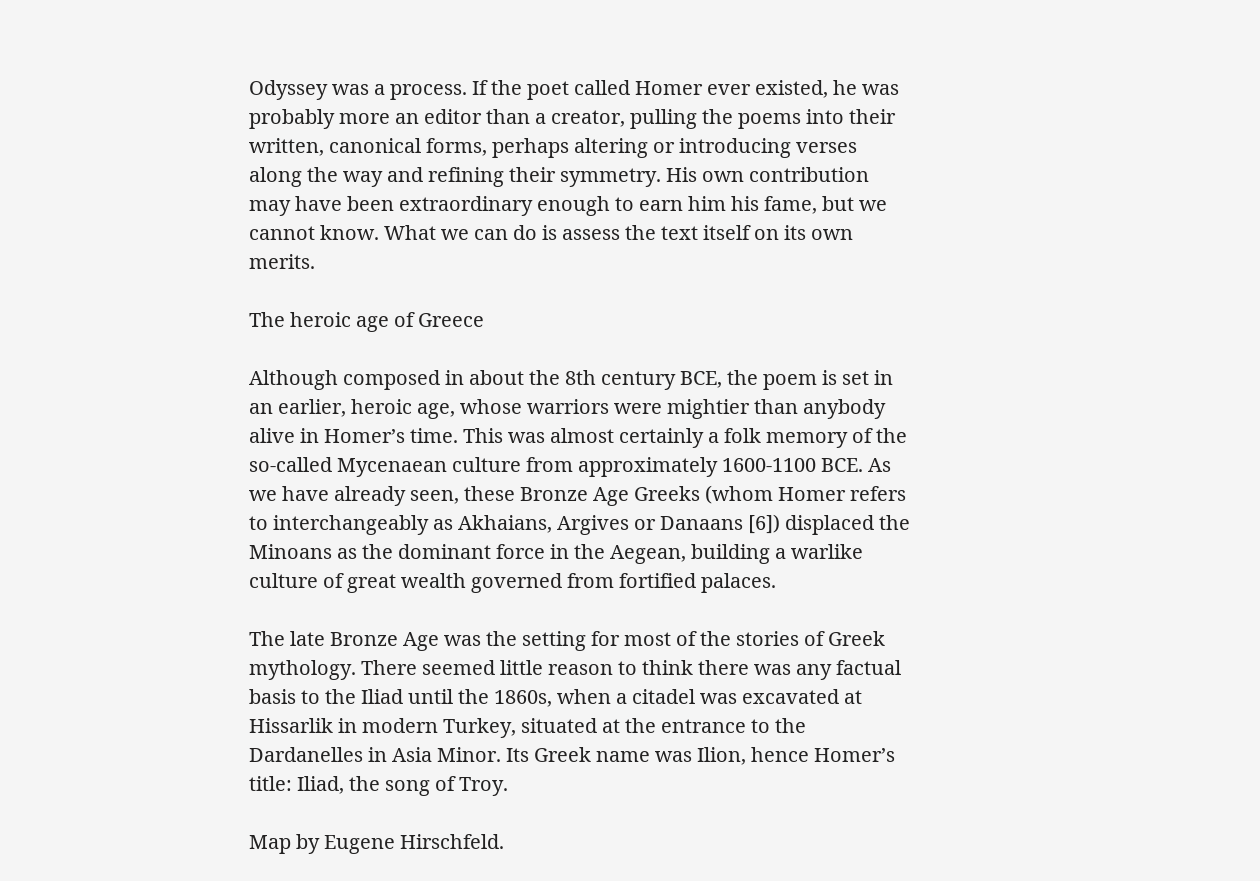Odyssey was a process. If the poet called Homer ever existed, he was probably more an editor than a creator, pulling the poems into their written, canonical forms, perhaps altering or introducing verses along the way and refining their symmetry. His own contribution may have been extraordinary enough to earn him his fame, but we cannot know. What we can do is assess the text itself on its own merits.

The heroic age of Greece

Although composed in about the 8th century BCE, the poem is set in an earlier, heroic age, whose warriors were mightier than anybody alive in Homer’s time. This was almost certainly a folk memory of the so-called Mycenaean culture from approximately 1600-1100 BCE. As we have already seen, these Bronze Age Greeks (whom Homer refers to interchangeably as Akhaians, Argives or Danaans [6]) displaced the Minoans as the dominant force in the Aegean, building a warlike culture of great wealth governed from fortified palaces.

The late Bronze Age was the setting for most of the stories of Greek mythology. There seemed little reason to think there was any factual basis to the Iliad until the 1860s, when a citadel was excavated at Hissarlik in modern Turkey, situated at the entrance to the Dardanelles in Asia Minor. Its Greek name was Ilion, hence Homer’s title: Iliad, the song of Troy.

Map by Eugene Hirschfeld.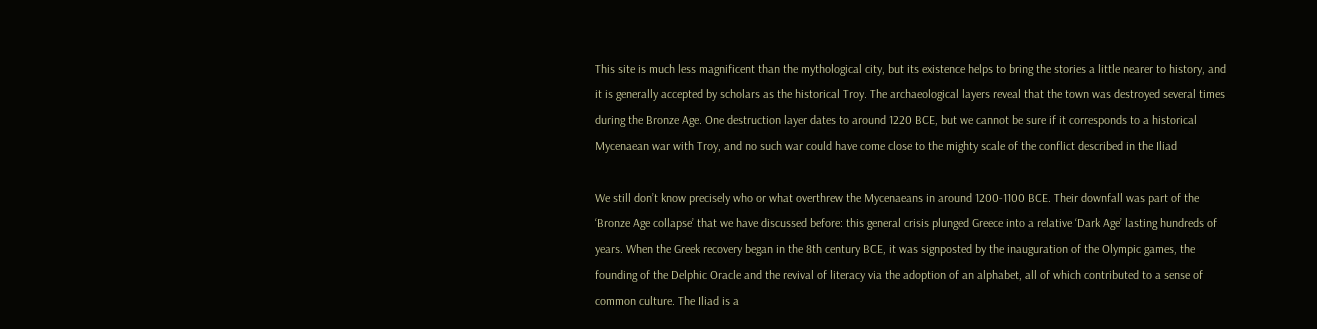This site is much less magnificent than the mythological city, but its existence helps to bring the stories a little nearer to history, and it is generally accepted by scholars as the historical Troy. The archaeological layers reveal that the town was destroyed several times during the Bronze Age. One destruction layer dates to around 1220 BCE, but we cannot be sure if it corresponds to a historical Mycenaean war with Troy, and no such war could have come close to the mighty scale of the conflict described in the Iliad

We still don’t know precisely who or what overthrew the Mycenaeans in around 1200-1100 BCE. Their downfall was part of the ‘Bronze Age collapse’ that we have discussed before: this general crisis plunged Greece into a relative ‘Dark Age’ lasting hundreds of years. When the Greek recovery began in the 8th century BCE, it was signposted by the inauguration of the Olympic games, the founding of the Delphic Oracle and the revival of literacy via the adoption of an alphabet, all of which contributed to a sense of common culture. The Iliad is a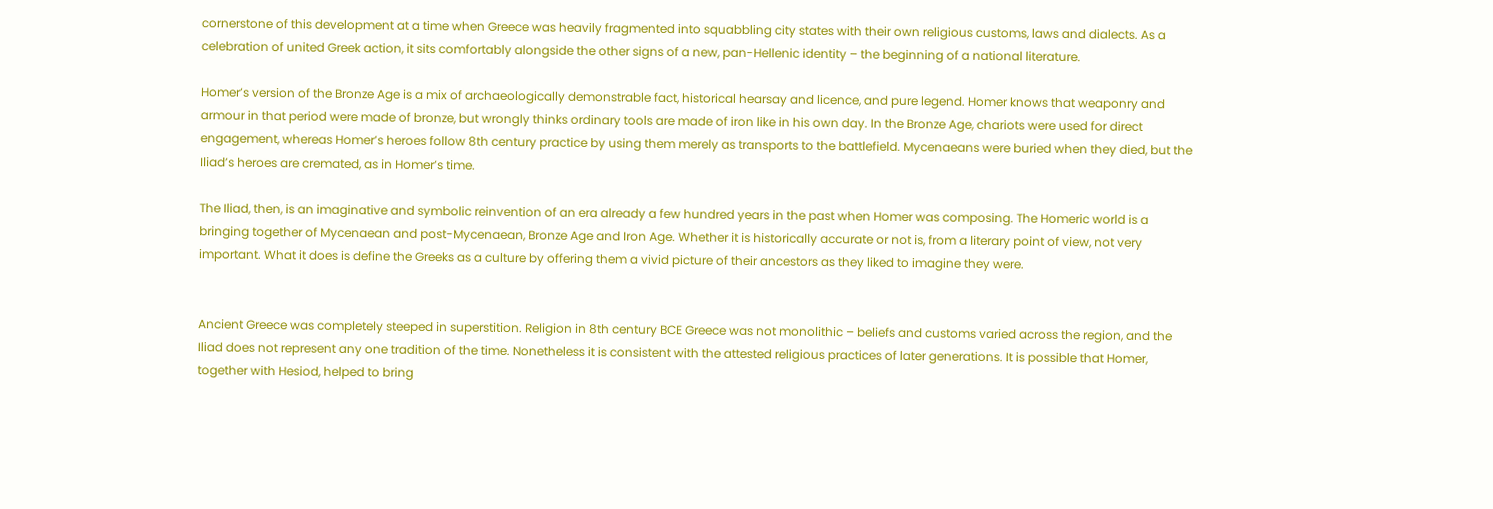cornerstone of this development at a time when Greece was heavily fragmented into squabbling city states with their own religious customs, laws and dialects. As a celebration of united Greek action, it sits comfortably alongside the other signs of a new, pan-Hellenic identity – the beginning of a national literature.

Homer’s version of the Bronze Age is a mix of archaeologically demonstrable fact, historical hearsay and licence, and pure legend. Homer knows that weaponry and armour in that period were made of bronze, but wrongly thinks ordinary tools are made of iron like in his own day. In the Bronze Age, chariots were used for direct engagement, whereas Homer’s heroes follow 8th century practice by using them merely as transports to the battlefield. Mycenaeans were buried when they died, but the Iliad’s heroes are cremated, as in Homer’s time.

The Iliad, then, is an imaginative and symbolic reinvention of an era already a few hundred years in the past when Homer was composing. The Homeric world is a bringing together of Mycenaean and post-Mycenaean, Bronze Age and Iron Age. Whether it is historically accurate or not is, from a literary point of view, not very important. What it does is define the Greeks as a culture by offering them a vivid picture of their ancestors as they liked to imagine they were.


Ancient Greece was completely steeped in superstition. Religion in 8th century BCE Greece was not monolithic – beliefs and customs varied across the region, and the Iliad does not represent any one tradition of the time. Nonetheless it is consistent with the attested religious practices of later generations. It is possible that Homer, together with Hesiod, helped to bring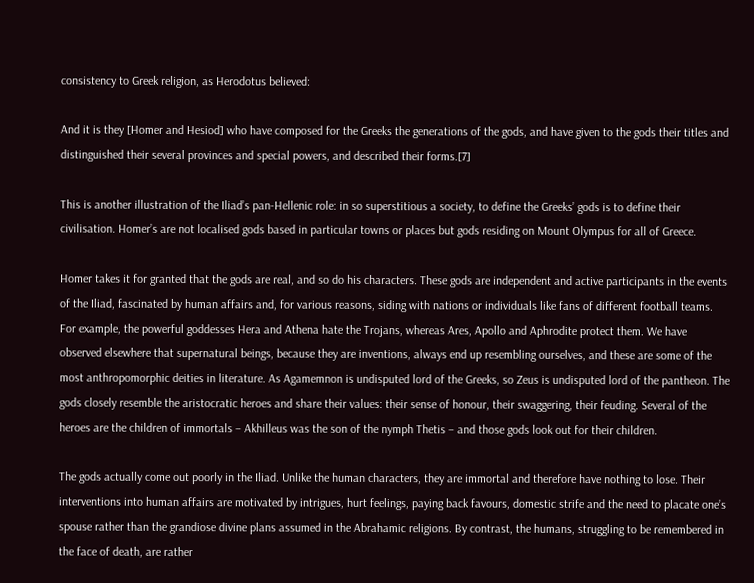consistency to Greek religion, as Herodotus believed:

And it is they [Homer and Hesiod] who have composed for the Greeks the generations of the gods, and have given to the gods their titles and distinguished their several provinces and special powers, and described their forms.[7]

This is another illustration of the Iliad’s pan-Hellenic role: in so superstitious a society, to define the Greeks’ gods is to define their civilisation. Homer’s are not localised gods based in particular towns or places but gods residing on Mount Olympus for all of Greece.

Homer takes it for granted that the gods are real, and so do his characters. These gods are independent and active participants in the events of the Iliad, fascinated by human affairs and, for various reasons, siding with nations or individuals like fans of different football teams. For example, the powerful goddesses Hera and Athena hate the Trojans, whereas Ares, Apollo and Aphrodite protect them. We have observed elsewhere that supernatural beings, because they are inventions, always end up resembling ourselves, and these are some of the most anthropomorphic deities in literature. As Agamemnon is undisputed lord of the Greeks, so Zeus is undisputed lord of the pantheon. The gods closely resemble the aristocratic heroes and share their values: their sense of honour, their swaggering, their feuding. Several of the heroes are the children of immortals – Akhilleus was the son of the nymph Thetis – and those gods look out for their children.

The gods actually come out poorly in the Iliad. Unlike the human characters, they are immortal and therefore have nothing to lose. Their interventions into human affairs are motivated by intrigues, hurt feelings, paying back favours, domestic strife and the need to placate one’s spouse rather than the grandiose divine plans assumed in the Abrahamic religions. By contrast, the humans, struggling to be remembered in the face of death, are rather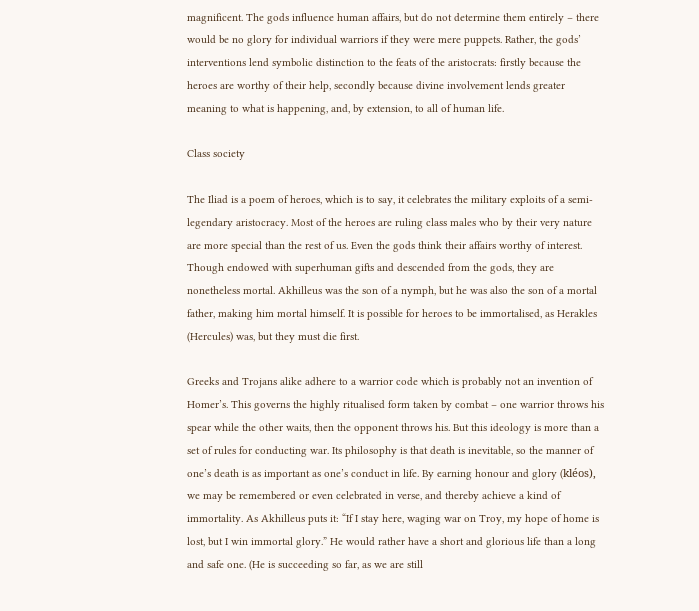magnificent. The gods influence human affairs, but do not determine them entirely – there would be no glory for individual warriors if they were mere puppets. Rather, the gods’ interventions lend symbolic distinction to the feats of the aristocrats: firstly because the heroes are worthy of their help, secondly because divine involvement lends greater meaning to what is happening, and, by extension, to all of human life.

Class society

The Iliad is a poem of heroes, which is to say, it celebrates the military exploits of a semi-legendary aristocracy. Most of the heroes are ruling class males who by their very nature are more special than the rest of us. Even the gods think their affairs worthy of interest. Though endowed with superhuman gifts and descended from the gods, they are nonetheless mortal. Akhilleus was the son of a nymph, but he was also the son of a mortal father, making him mortal himself. It is possible for heroes to be immortalised, as Herakles (Hercules) was, but they must die first.

Greeks and Trojans alike adhere to a warrior code which is probably not an invention of Homer’s. This governs the highly ritualised form taken by combat – one warrior throws his spear while the other waits, then the opponent throws his. But this ideology is more than a set of rules for conducting war. Its philosophy is that death is inevitable, so the manner of one’s death is as important as one’s conduct in life. By earning honour and glory (kléos), we may be remembered or even celebrated in verse, and thereby achieve a kind of immortality. As Akhilleus puts it: “If I stay here, waging war on Troy, my hope of home is lost, but I win immortal glory.” He would rather have a short and glorious life than a long and safe one. (He is succeeding so far, as we are still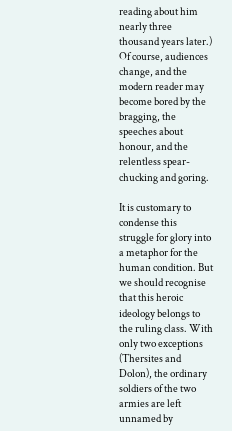reading about him nearly three thousand years later.) Of course, audiences change, and the modern reader may become bored by the bragging, the speeches about honour, and the relentless spear-chucking and goring.

It is customary to condense this struggle for glory into a metaphor for the human condition. But we should recognise that this heroic ideology belongs to the ruling class. With only two exceptions (Thersites and Dolon), the ordinary soldiers of the two armies are left unnamed by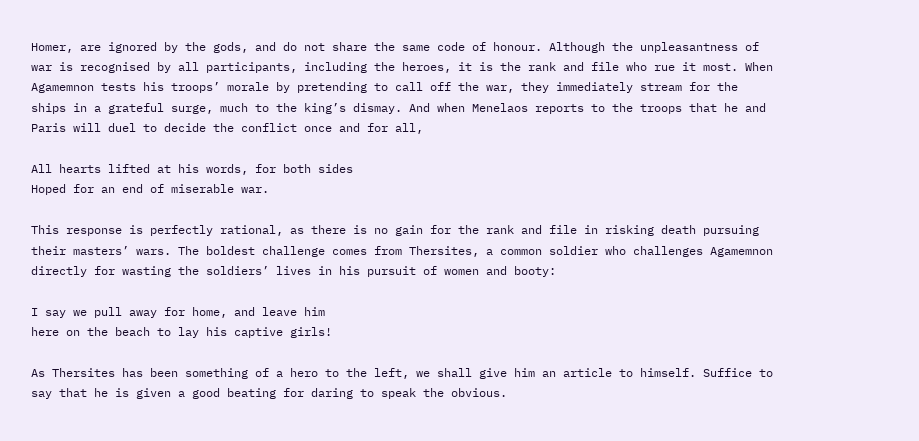Homer, are ignored by the gods, and do not share the same code of honour. Although the unpleasantness of war is recognised by all participants, including the heroes, it is the rank and file who rue it most. When Agamemnon tests his troops’ morale by pretending to call off the war, they immediately stream for the ships in a grateful surge, much to the king’s dismay. And when Menelaos reports to the troops that he and Paris will duel to decide the conflict once and for all,

All hearts lifted at his words, for both sides
Hoped for an end of miserable war.

This response is perfectly rational, as there is no gain for the rank and file in risking death pursuing their masters’ wars. The boldest challenge comes from Thersites, a common soldier who challenges Agamemnon directly for wasting the soldiers’ lives in his pursuit of women and booty:

I say we pull away for home, and leave him
here on the beach to lay his captive girls!

As Thersites has been something of a hero to the left, we shall give him an article to himself. Suffice to say that he is given a good beating for daring to speak the obvious.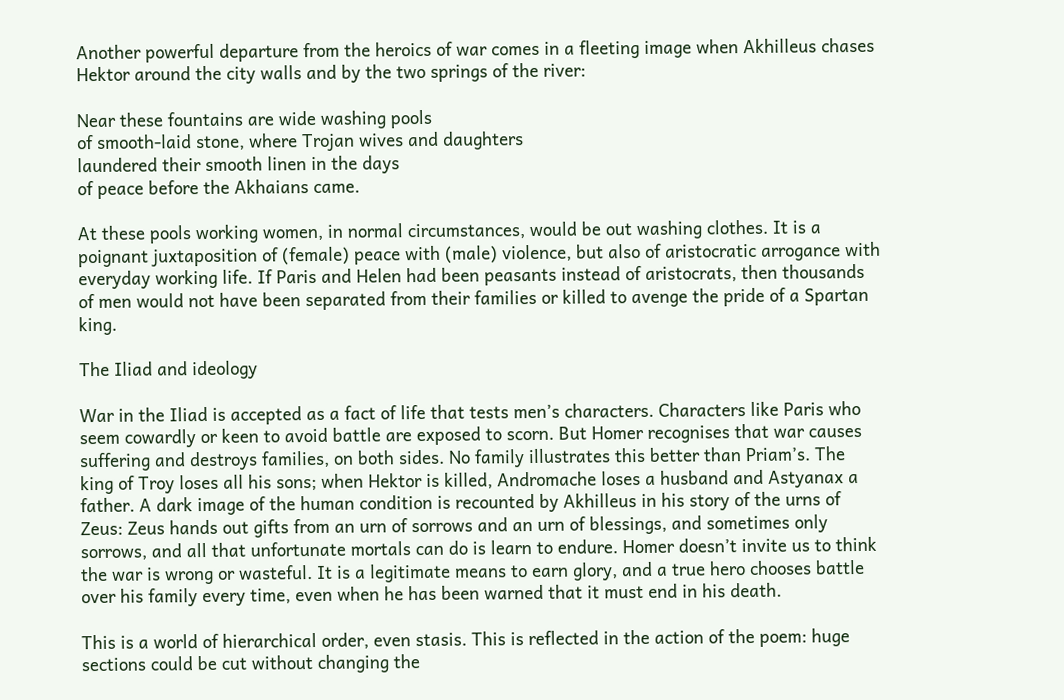Another powerful departure from the heroics of war comes in a fleeting image when Akhilleus chases Hektor around the city walls and by the two springs of the river:

Near these fountains are wide washing pools
of smooth-laid stone, where Trojan wives and daughters
laundered their smooth linen in the days
of peace before the Akhaians came.

At these pools working women, in normal circumstances, would be out washing clothes. It is a poignant juxtaposition of (female) peace with (male) violence, but also of aristocratic arrogance with everyday working life. If Paris and Helen had been peasants instead of aristocrats, then thousands of men would not have been separated from their families or killed to avenge the pride of a Spartan king.

The Iliad and ideology

War in the Iliad is accepted as a fact of life that tests men’s characters. Characters like Paris who seem cowardly or keen to avoid battle are exposed to scorn. But Homer recognises that war causes suffering and destroys families, on both sides. No family illustrates this better than Priam’s. The king of Troy loses all his sons; when Hektor is killed, Andromache loses a husband and Astyanax a father. A dark image of the human condition is recounted by Akhilleus in his story of the urns of Zeus: Zeus hands out gifts from an urn of sorrows and an urn of blessings, and sometimes only sorrows, and all that unfortunate mortals can do is learn to endure. Homer doesn’t invite us to think the war is wrong or wasteful. It is a legitimate means to earn glory, and a true hero chooses battle over his family every time, even when he has been warned that it must end in his death.

This is a world of hierarchical order, even stasis. This is reflected in the action of the poem: huge sections could be cut without changing the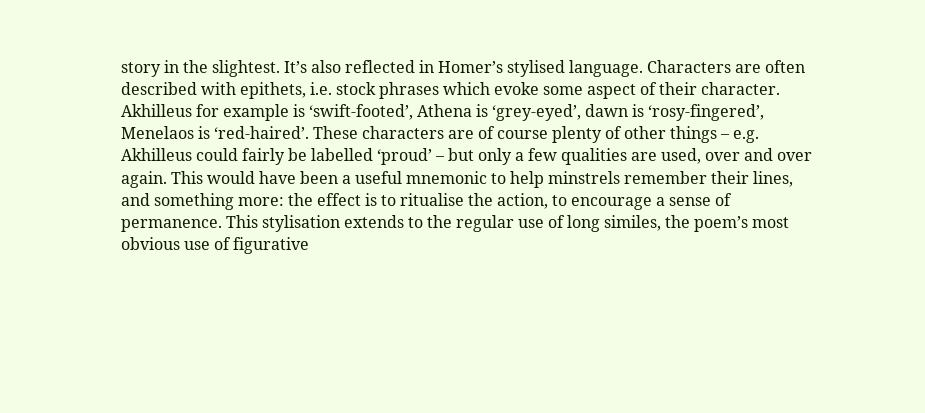story in the slightest. It’s also reflected in Homer’s stylised language. Characters are often described with epithets, i.e. stock phrases which evoke some aspect of their character. Akhilleus for example is ‘swift-footed’, Athena is ‘grey-eyed’, dawn is ‘rosy-fingered’, Menelaos is ‘red-haired’. These characters are of course plenty of other things – e.g. Akhilleus could fairly be labelled ‘proud’ – but only a few qualities are used, over and over again. This would have been a useful mnemonic to help minstrels remember their lines, and something more: the effect is to ritualise the action, to encourage a sense of permanence. This stylisation extends to the regular use of long similes, the poem’s most obvious use of figurative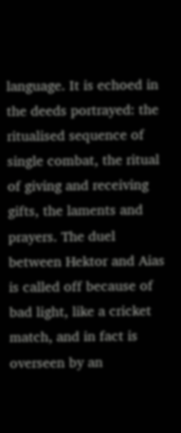language. It is echoed in the deeds portrayed: the ritualised sequence of single combat, the ritual of giving and receiving gifts, the laments and prayers. The duel between Hektor and Aias is called off because of bad light, like a cricket match, and in fact is overseen by an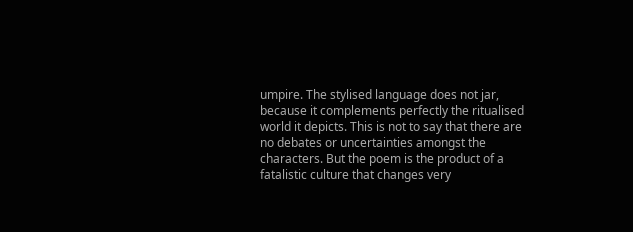umpire. The stylised language does not jar, because it complements perfectly the ritualised world it depicts. This is not to say that there are no debates or uncertainties amongst the characters. But the poem is the product of a fatalistic culture that changes very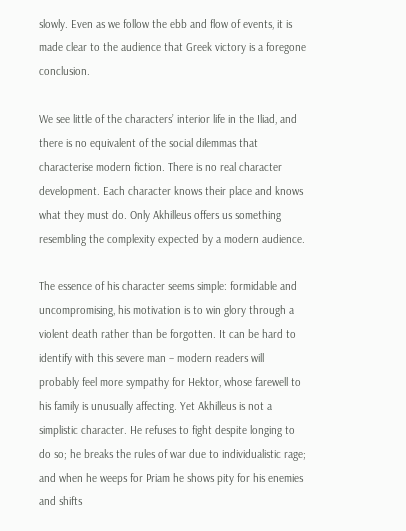slowly. Even as we follow the ebb and flow of events, it is made clear to the audience that Greek victory is a foregone conclusion.

We see little of the characters’ interior life in the Iliad, and there is no equivalent of the social dilemmas that characterise modern fiction. There is no real character development. Each character knows their place and knows what they must do. Only Akhilleus offers us something resembling the complexity expected by a modern audience.

The essence of his character seems simple: formidable and uncompromising, his motivation is to win glory through a violent death rather than be forgotten. It can be hard to identify with this severe man – modern readers will probably feel more sympathy for Hektor, whose farewell to his family is unusually affecting. Yet Akhilleus is not a simplistic character. He refuses to fight despite longing to do so; he breaks the rules of war due to individualistic rage; and when he weeps for Priam he shows pity for his enemies and shifts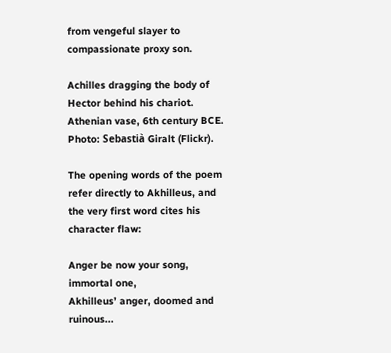from vengeful slayer to compassionate proxy son.

Achilles dragging the body of Hector behind his chariot. Athenian vase, 6th century BCE. Photo: Sebastià Giralt (Flickr).

The opening words of the poem refer directly to Akhilleus, and the very first word cites his character flaw:

Anger be now your song, immortal one,
Akhilleus’ anger, doomed and ruinous...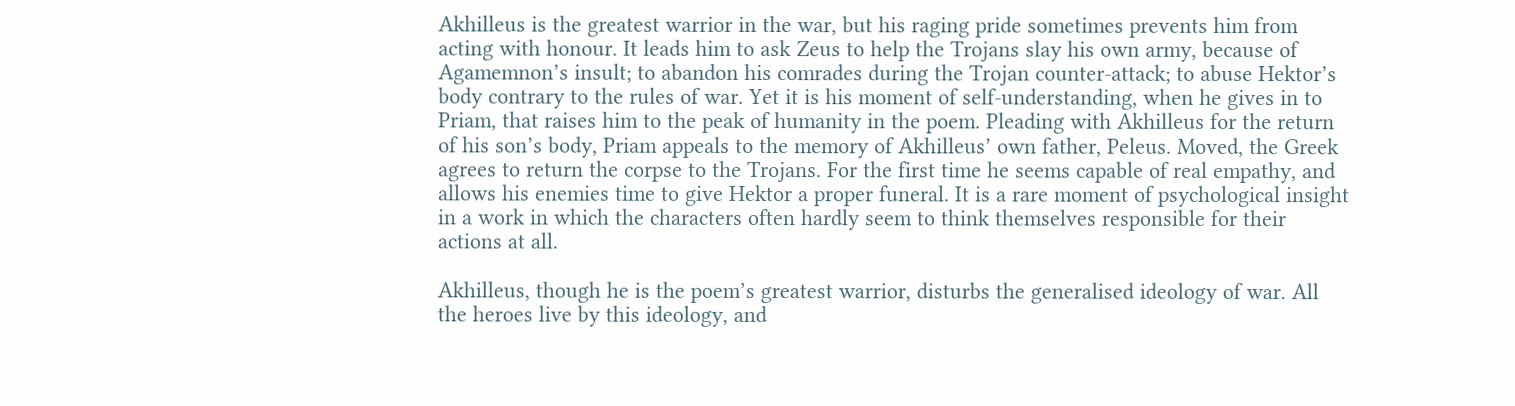Akhilleus is the greatest warrior in the war, but his raging pride sometimes prevents him from acting with honour. It leads him to ask Zeus to help the Trojans slay his own army, because of Agamemnon’s insult; to abandon his comrades during the Trojan counter-attack; to abuse Hektor’s body contrary to the rules of war. Yet it is his moment of self-understanding, when he gives in to Priam, that raises him to the peak of humanity in the poem. Pleading with Akhilleus for the return of his son’s body, Priam appeals to the memory of Akhilleus’ own father, Peleus. Moved, the Greek agrees to return the corpse to the Trojans. For the first time he seems capable of real empathy, and allows his enemies time to give Hektor a proper funeral. It is a rare moment of psychological insight in a work in which the characters often hardly seem to think themselves responsible for their actions at all.

Akhilleus, though he is the poem’s greatest warrior, disturbs the generalised ideology of war. All the heroes live by this ideology, and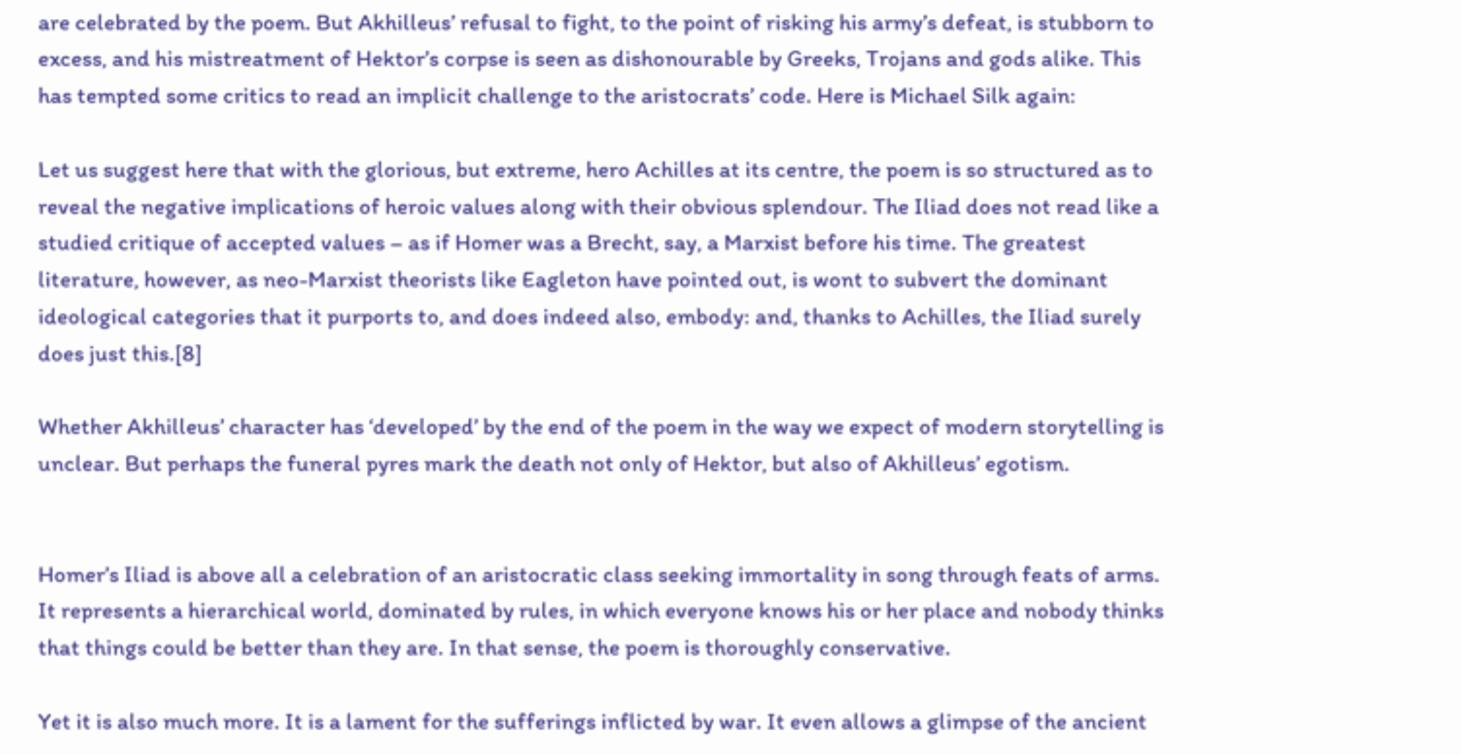are celebrated by the poem. But Akhilleus’ refusal to fight, to the point of risking his army’s defeat, is stubborn to excess, and his mistreatment of Hektor’s corpse is seen as dishonourable by Greeks, Trojans and gods alike. This has tempted some critics to read an implicit challenge to the aristocrats’ code. Here is Michael Silk again:

Let us suggest here that with the glorious, but extreme, hero Achilles at its centre, the poem is so structured as to reveal the negative implications of heroic values along with their obvious splendour. The Iliad does not read like a studied critique of accepted values – as if Homer was a Brecht, say, a Marxist before his time. The greatest literature, however, as neo-Marxist theorists like Eagleton have pointed out, is wont to subvert the dominant ideological categories that it purports to, and does indeed also, embody: and, thanks to Achilles, the Iliad surely does just this.[8]

Whether Akhilleus’ character has ‘developed’ by the end of the poem in the way we expect of modern storytelling is unclear. But perhaps the funeral pyres mark the death not only of Hektor, but also of Akhilleus’ egotism.


Homer’s Iliad is above all a celebration of an aristocratic class seeking immortality in song through feats of arms. It represents a hierarchical world, dominated by rules, in which everyone knows his or her place and nobody thinks that things could be better than they are. In that sense, the poem is thoroughly conservative.

Yet it is also much more. It is a lament for the sufferings inflicted by war. It even allows a glimpse of the ancient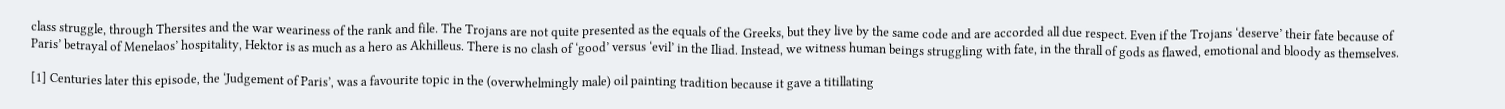class struggle, through Thersites and the war weariness of the rank and file. The Trojans are not quite presented as the equals of the Greeks, but they live by the same code and are accorded all due respect. Even if the Trojans ‘deserve’ their fate because of Paris’ betrayal of Menelaos’ hospitality, Hektor is as much as a hero as Akhilleus. There is no clash of ‘good’ versus ‘evil’ in the Iliad. Instead, we witness human beings struggling with fate, in the thrall of gods as flawed, emotional and bloody as themselves.

[1] Centuries later this episode, the ‘Judgement of Paris’, was a favourite topic in the (overwhelmingly male) oil painting tradition because it gave a titillating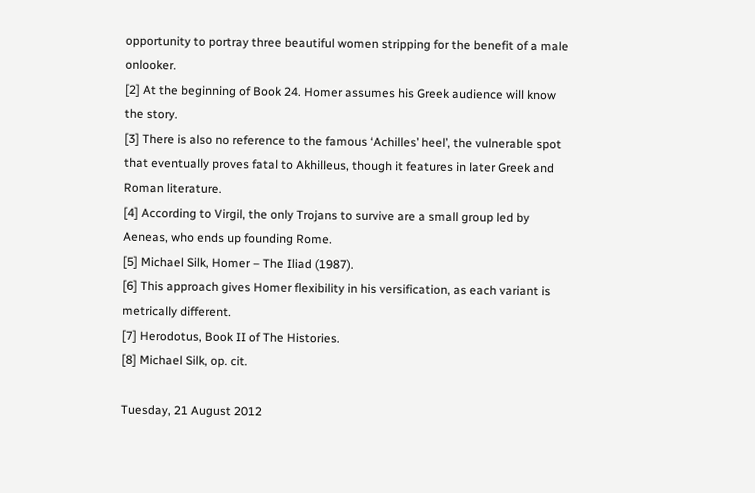opportunity to portray three beautiful women stripping for the benefit of a male onlooker.
[2] At the beginning of Book 24. Homer assumes his Greek audience will know the story.
[3] There is also no reference to the famous ‘Achilles’ heel’, the vulnerable spot that eventually proves fatal to Akhilleus, though it features in later Greek and Roman literature.
[4] According to Virgil, the only Trojans to survive are a small group led by Aeneas, who ends up founding Rome.
[5] Michael Silk, Homer – The Iliad (1987).
[6] This approach gives Homer flexibility in his versification, as each variant is metrically different.
[7] Herodotus, Book II of The Histories.
[8] Michael Silk, op. cit.

Tuesday, 21 August 2012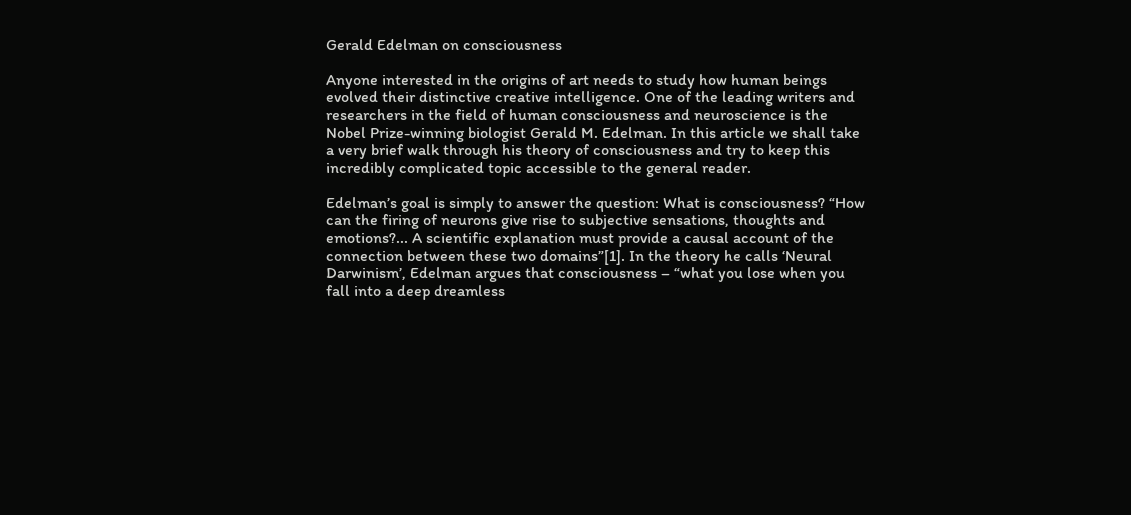Gerald Edelman on consciousness

Anyone interested in the origins of art needs to study how human beings evolved their distinctive creative intelligence. One of the leading writers and researchers in the field of human consciousness and neuroscience is the Nobel Prize-winning biologist Gerald M. Edelman. In this article we shall take a very brief walk through his theory of consciousness and try to keep this incredibly complicated topic accessible to the general reader.

Edelman’s goal is simply to answer the question: What is consciousness? “How can the firing of neurons give rise to subjective sensations, thoughts and emotions?... A scientific explanation must provide a causal account of the connection between these two domains”[1]. In the theory he calls ‘Neural Darwinism’, Edelman argues that consciousness – “what you lose when you fall into a deep dreamless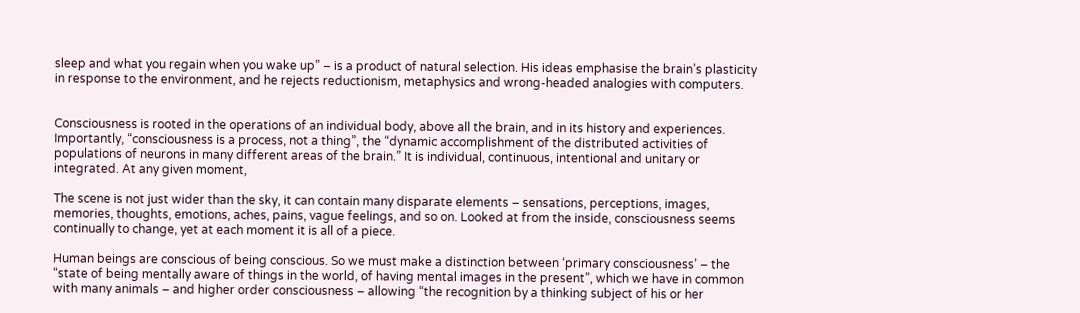sleep and what you regain when you wake up” – is a product of natural selection. His ideas emphasise the brain’s plasticity in response to the environment, and he rejects reductionism, metaphysics and wrong-headed analogies with computers.


Consciousness is rooted in the operations of an individual body, above all the brain, and in its history and experiences. Importantly, “consciousness is a process, not a thing”, the “dynamic accomplishment of the distributed activities of populations of neurons in many different areas of the brain.” It is individual, continuous, intentional and unitary or integrated. At any given moment,

The scene is not just wider than the sky, it can contain many disparate elements – sensations, perceptions, images, memories, thoughts, emotions, aches, pains, vague feelings, and so on. Looked at from the inside, consciousness seems continually to change, yet at each moment it is all of a piece.

Human beings are conscious of being conscious. So we must make a distinction between ‘primary consciousness’ – the “state of being mentally aware of things in the world, of having mental images in the present”, which we have in common with many animals – and higher order consciousness – allowing “the recognition by a thinking subject of his or her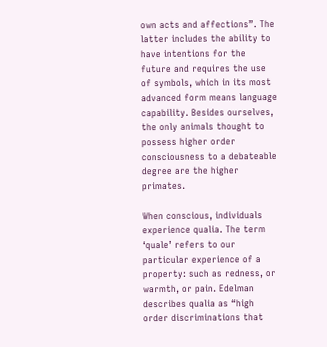own acts and affections”. The latter includes the ability to have intentions for the future and requires the use of symbols, which in its most advanced form means language capability. Besides ourselves, the only animals thought to possess higher order consciousness to a debateable degree are the higher primates.

When conscious, individuals experience qualia. The term ‘quale’ refers to our particular experience of a property: such as redness, or warmth, or pain. Edelman describes qualia as “high order discriminations that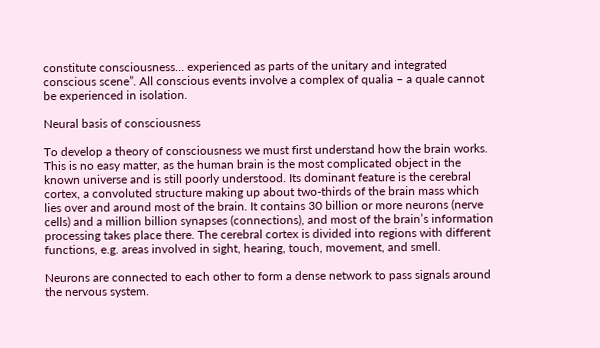constitute consciousness… experienced as parts of the unitary and integrated conscious scene”. All conscious events involve a complex of qualia – a quale cannot be experienced in isolation.

Neural basis of consciousness

To develop a theory of consciousness we must first understand how the brain works. This is no easy matter, as the human brain is the most complicated object in the known universe and is still poorly understood. Its dominant feature is the cerebral cortex, a convoluted structure making up about two-thirds of the brain mass which lies over and around most of the brain. It contains 30 billion or more neurons (nerve cells) and a million billion synapses (connections), and most of the brain’s information processing takes place there. The cerebral cortex is divided into regions with different functions, e.g. areas involved in sight, hearing, touch, movement, and smell.

Neurons are connected to each other to form a dense network to pass signals around the nervous system.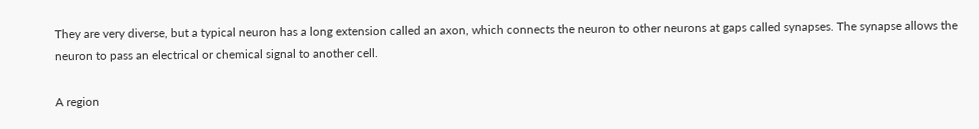They are very diverse, but a typical neuron has a long extension called an axon, which connects the neuron to other neurons at gaps called synapses. The synapse allows the neuron to pass an electrical or chemical signal to another cell.

A region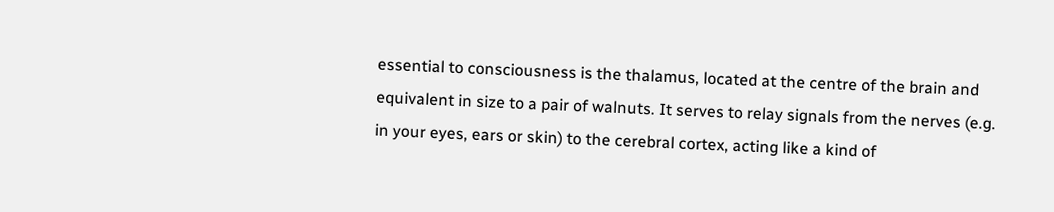essential to consciousness is the thalamus, located at the centre of the brain and equivalent in size to a pair of walnuts. It serves to relay signals from the nerves (e.g. in your eyes, ears or skin) to the cerebral cortex, acting like a kind of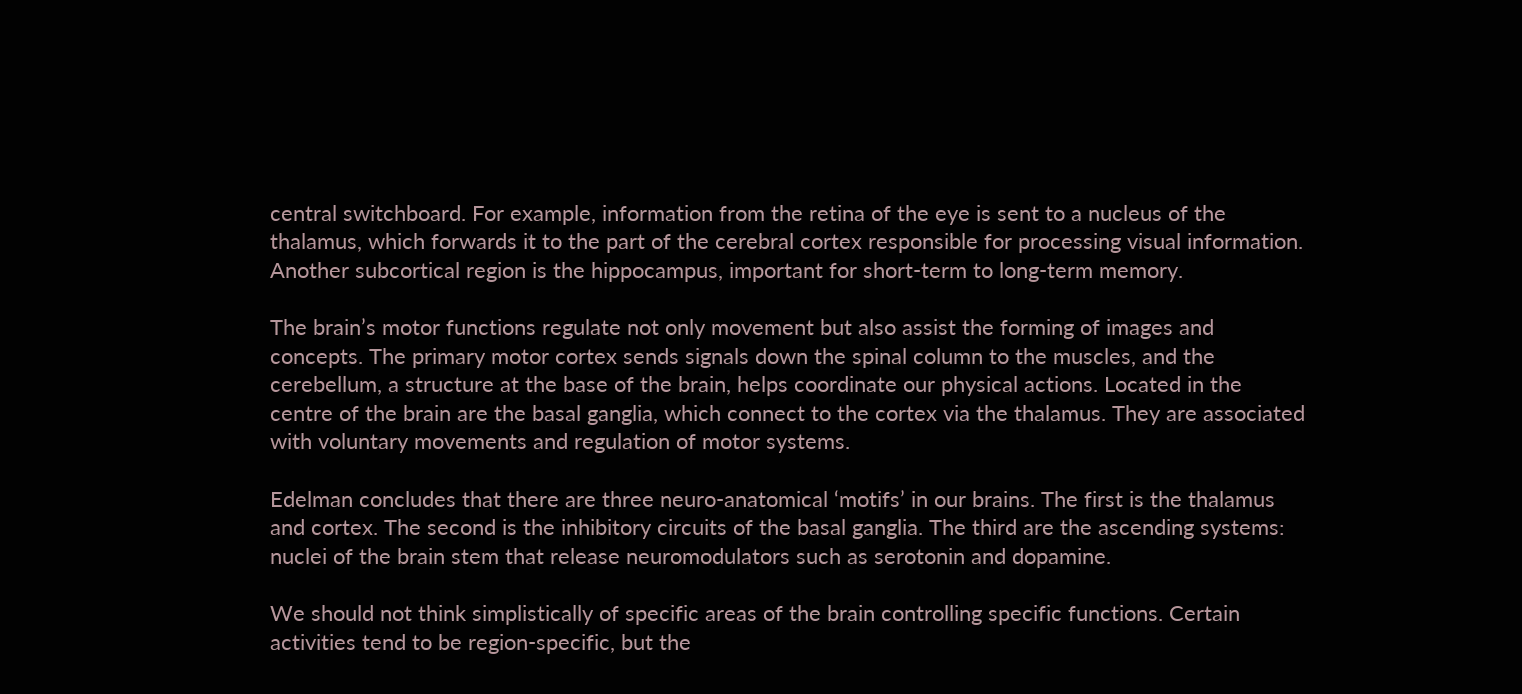central switchboard. For example, information from the retina of the eye is sent to a nucleus of the thalamus, which forwards it to the part of the cerebral cortex responsible for processing visual information. Another subcortical region is the hippocampus, important for short-term to long-term memory.

The brain’s motor functions regulate not only movement but also assist the forming of images and concepts. The primary motor cortex sends signals down the spinal column to the muscles, and the cerebellum, a structure at the base of the brain, helps coordinate our physical actions. Located in the centre of the brain are the basal ganglia, which connect to the cortex via the thalamus. They are associated with voluntary movements and regulation of motor systems.

Edelman concludes that there are three neuro-anatomical ‘motifs’ in our brains. The first is the thalamus and cortex. The second is the inhibitory circuits of the basal ganglia. The third are the ascending systems: nuclei of the brain stem that release neuromodulators such as serotonin and dopamine.

We should not think simplistically of specific areas of the brain controlling specific functions. Certain activities tend to be region-specific, but the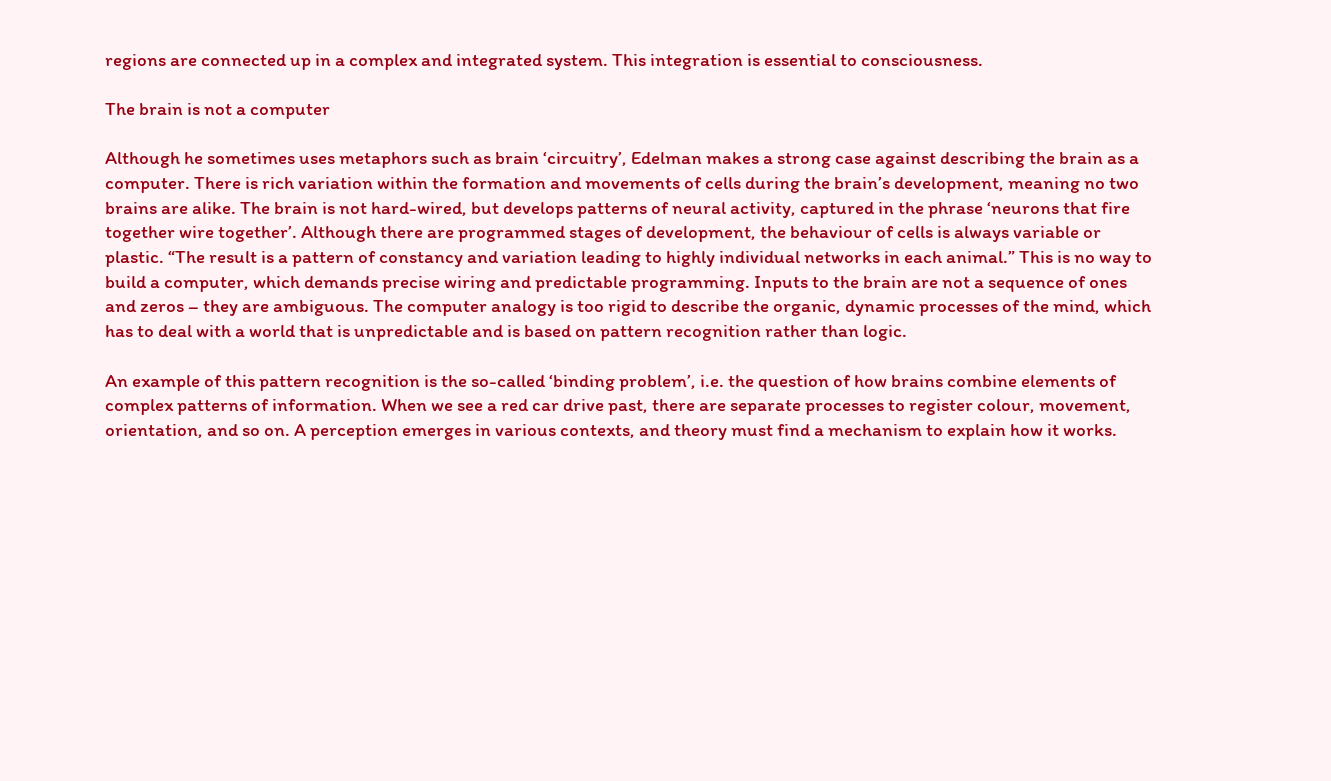regions are connected up in a complex and integrated system. This integration is essential to consciousness.

The brain is not a computer

Although he sometimes uses metaphors such as brain ‘circuitry’, Edelman makes a strong case against describing the brain as a computer. There is rich variation within the formation and movements of cells during the brain’s development, meaning no two brains are alike. The brain is not hard-wired, but develops patterns of neural activity, captured in the phrase ‘neurons that fire together wire together’. Although there are programmed stages of development, the behaviour of cells is always variable or plastic. “The result is a pattern of constancy and variation leading to highly individual networks in each animal.” This is no way to build a computer, which demands precise wiring and predictable programming. Inputs to the brain are not a sequence of ones and zeros – they are ambiguous. The computer analogy is too rigid to describe the organic, dynamic processes of the mind, which has to deal with a world that is unpredictable and is based on pattern recognition rather than logic.

An example of this pattern recognition is the so-called ‘binding problem’, i.e. the question of how brains combine elements of complex patterns of information. When we see a red car drive past, there are separate processes to register colour, movement, orientation, and so on. A perception emerges in various contexts, and theory must find a mechanism to explain how it works.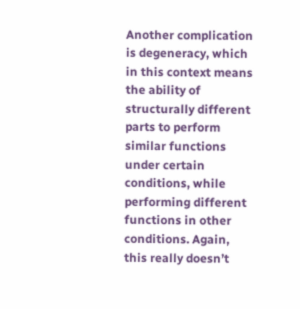Another complication is degeneracy, which in this context means the ability of structurally different parts to perform similar functions under certain conditions, while performing different functions in other conditions. Again, this really doesn’t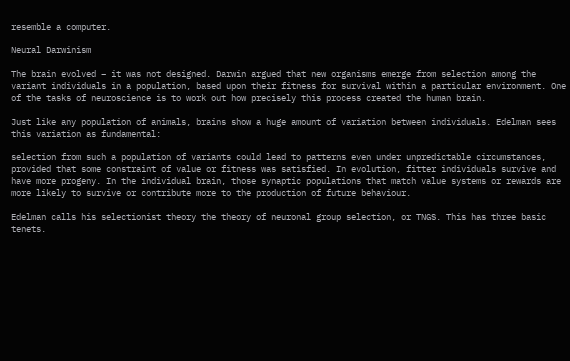resemble a computer.

Neural Darwinism

The brain evolved – it was not designed. Darwin argued that new organisms emerge from selection among the variant individuals in a population, based upon their fitness for survival within a particular environment. One of the tasks of neuroscience is to work out how precisely this process created the human brain.

Just like any population of animals, brains show a huge amount of variation between individuals. Edelman sees this variation as fundamental:

selection from such a population of variants could lead to patterns even under unpredictable circumstances, provided that some constraint of value or fitness was satisfied. In evolution, fitter individuals survive and have more progeny. In the individual brain, those synaptic populations that match value systems or rewards are more likely to survive or contribute more to the production of future behaviour.

Edelman calls his selectionist theory the theory of neuronal group selection, or TNGS. This has three basic tenets.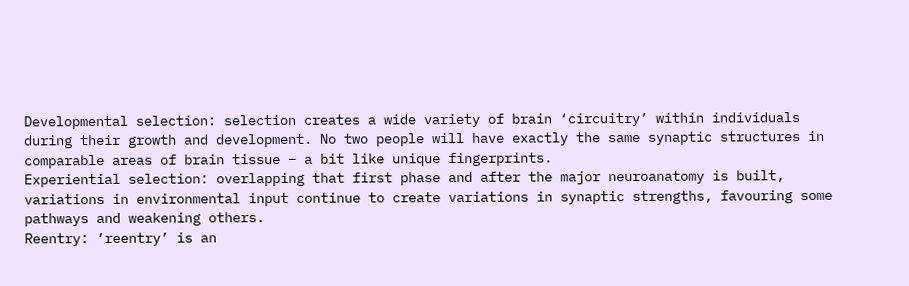Developmental selection: selection creates a wide variety of brain ‘circuitry’ within individuals during their growth and development. No two people will have exactly the same synaptic structures in comparable areas of brain tissue – a bit like unique fingerprints.
Experiential selection: overlapping that first phase and after the major neuroanatomy is built, variations in environmental input continue to create variations in synaptic strengths, favouring some pathways and weakening others.
Reentry: ‘reentry’ is an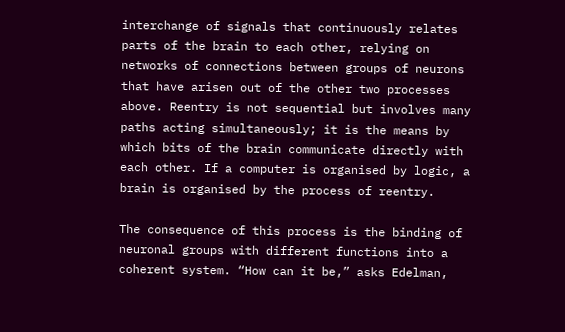interchange of signals that continuously relates parts of the brain to each other, relying on networks of connections between groups of neurons that have arisen out of the other two processes above. Reentry is not sequential but involves many paths acting simultaneously; it is the means by which bits of the brain communicate directly with each other. If a computer is organised by logic, a brain is organised by the process of reentry.

The consequence of this process is the binding of neuronal groups with different functions into a coherent system. “How can it be,” asks Edelman,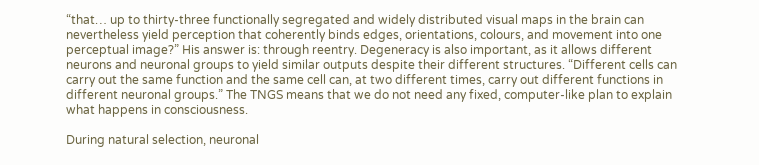“that… up to thirty-three functionally segregated and widely distributed visual maps in the brain can nevertheless yield perception that coherently binds edges, orientations, colours, and movement into one perceptual image?” His answer is: through reentry. Degeneracy is also important, as it allows different neurons and neuronal groups to yield similar outputs despite their different structures. “Different cells can carry out the same function and the same cell can, at two different times, carry out different functions in different neuronal groups.” The TNGS means that we do not need any fixed, computer-like plan to explain what happens in consciousness.

During natural selection, neuronal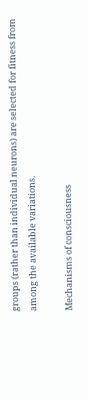groups (rather than individual neurons) are selected for fitness from among the available variations.

Mechanisms of consciousness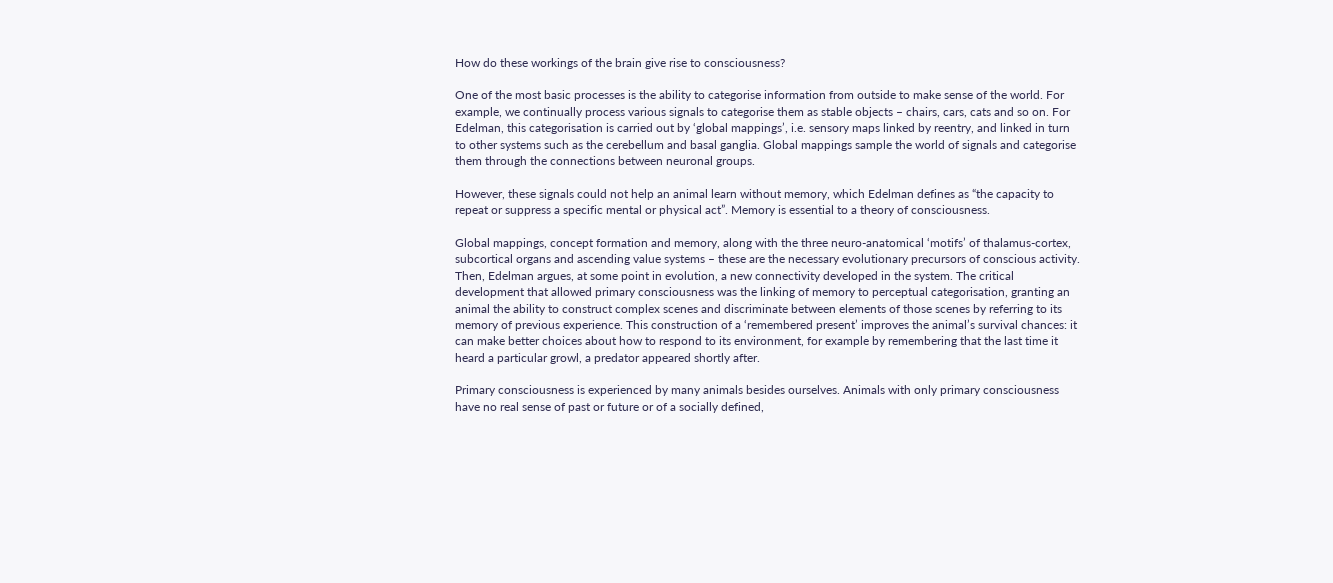How do these workings of the brain give rise to consciousness?

One of the most basic processes is the ability to categorise information from outside to make sense of the world. For example, we continually process various signals to categorise them as stable objects – chairs, cars, cats and so on. For Edelman, this categorisation is carried out by ‘global mappings’, i.e. sensory maps linked by reentry, and linked in turn to other systems such as the cerebellum and basal ganglia. Global mappings sample the world of signals and categorise them through the connections between neuronal groups.

However, these signals could not help an animal learn without memory, which Edelman defines as “the capacity to repeat or suppress a specific mental or physical act”. Memory is essential to a theory of consciousness.

Global mappings, concept formation and memory, along with the three neuro-anatomical ‘motifs’ of thalamus-cortex, subcortical organs and ascending value systems – these are the necessary evolutionary precursors of conscious activity. Then, Edelman argues, at some point in evolution, a new connectivity developed in the system. The critical development that allowed primary consciousness was the linking of memory to perceptual categorisation, granting an animal the ability to construct complex scenes and discriminate between elements of those scenes by referring to its memory of previous experience. This construction of a ‘remembered present’ improves the animal’s survival chances: it can make better choices about how to respond to its environment, for example by remembering that the last time it heard a particular growl, a predator appeared shortly after.

Primary consciousness is experienced by many animals besides ourselves. Animals with only primary consciousness have no real sense of past or future or of a socially defined,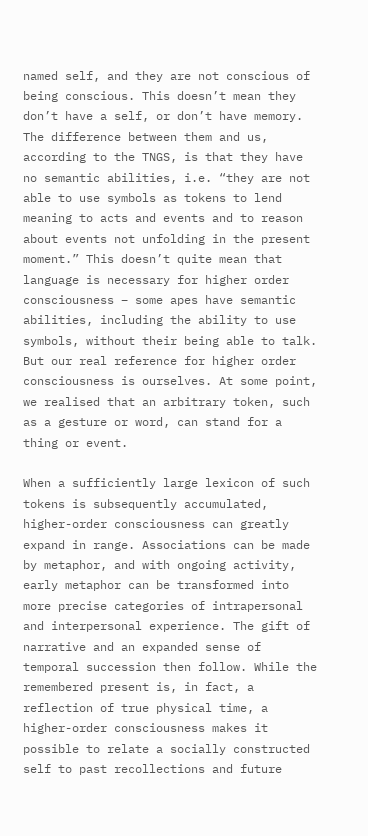named self, and they are not conscious of being conscious. This doesn’t mean they don’t have a self, or don’t have memory. The difference between them and us, according to the TNGS, is that they have no semantic abilities, i.e. “they are not able to use symbols as tokens to lend meaning to acts and events and to reason about events not unfolding in the present moment.” This doesn’t quite mean that language is necessary for higher order consciousness – some apes have semantic abilities, including the ability to use symbols, without their being able to talk. But our real reference for higher order consciousness is ourselves. At some point, we realised that an arbitrary token, such as a gesture or word, can stand for a thing or event.

When a sufficiently large lexicon of such tokens is subsequently accumulated, higher-order consciousness can greatly expand in range. Associations can be made by metaphor, and with ongoing activity, early metaphor can be transformed into more precise categories of intrapersonal and interpersonal experience. The gift of narrative and an expanded sense of temporal succession then follow. While the remembered present is, in fact, a reflection of true physical time, a higher-order consciousness makes it possible to relate a socially constructed self to past recollections and future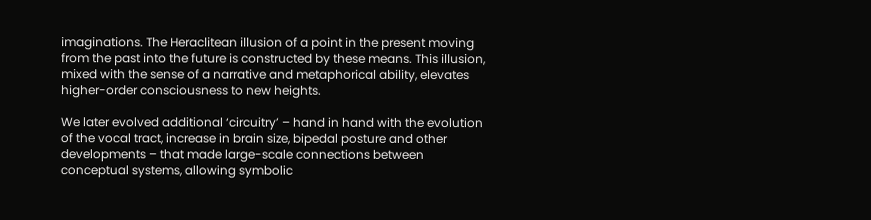imaginations. The Heraclitean illusion of a point in the present moving from the past into the future is constructed by these means. This illusion, mixed with the sense of a narrative and metaphorical ability, elevates higher-order consciousness to new heights.

We later evolved additional ‘circuitry’ – hand in hand with the evolution of the vocal tract, increase in brain size, bipedal posture and other developments – that made large-scale connections between conceptual systems, allowing symbolic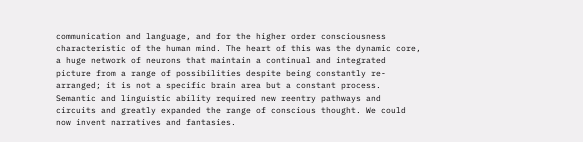communication and language, and for the higher order consciousness characteristic of the human mind. The heart of this was the dynamic core, a huge network of neurons that maintain a continual and integrated picture from a range of possibilities despite being constantly re-arranged; it is not a specific brain area but a constant process. Semantic and linguistic ability required new reentry pathways and circuits and greatly expanded the range of conscious thought. We could now invent narratives and fantasies.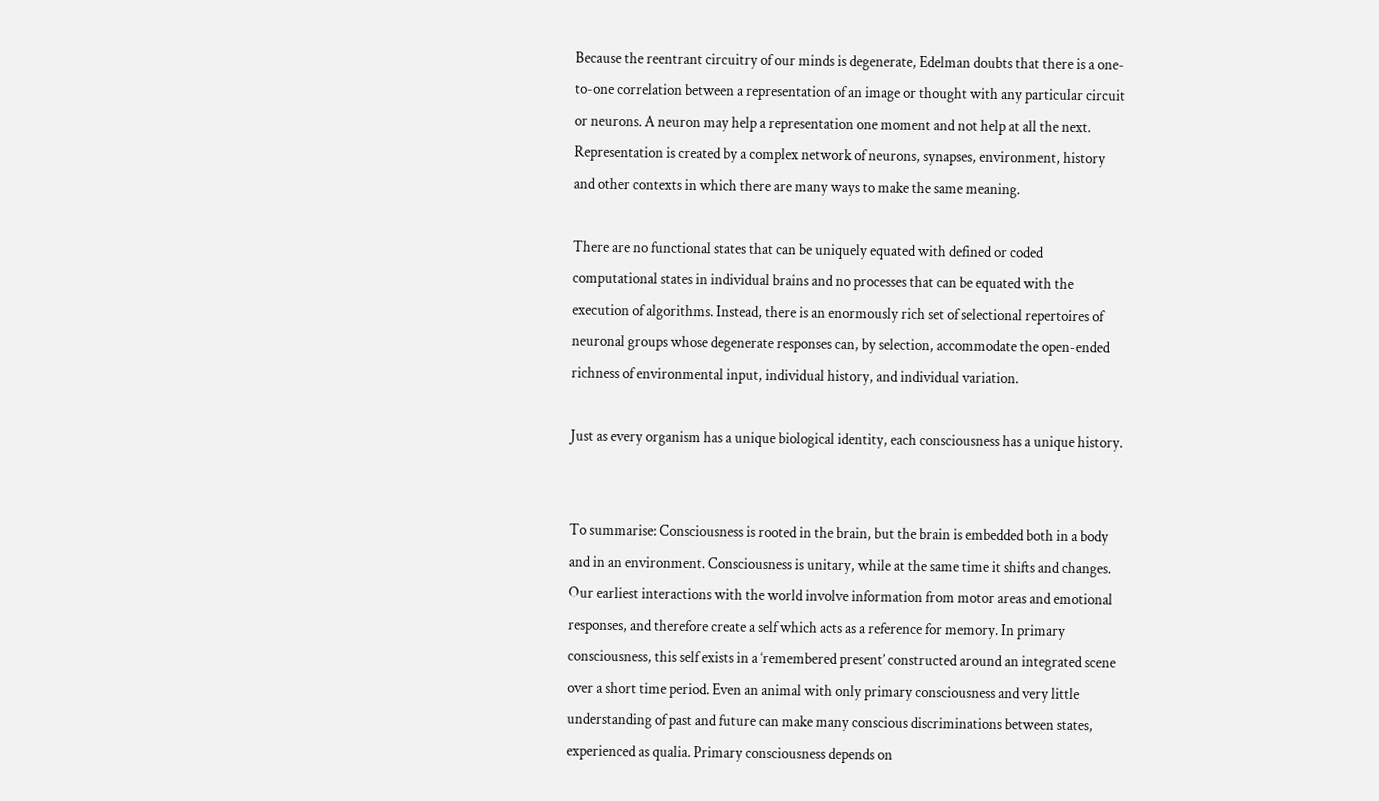Because the reentrant circuitry of our minds is degenerate, Edelman doubts that there is a one-to-one correlation between a representation of an image or thought with any particular circuit or neurons. A neuron may help a representation one moment and not help at all the next. Representation is created by a complex network of neurons, synapses, environment, history and other contexts in which there are many ways to make the same meaning.

There are no functional states that can be uniquely equated with defined or coded computational states in individual brains and no processes that can be equated with the execution of algorithms. Instead, there is an enormously rich set of selectional repertoires of neuronal groups whose degenerate responses can, by selection, accommodate the open-ended richness of environmental input, individual history, and individual variation.

Just as every organism has a unique biological identity, each consciousness has a unique history.


To summarise: Consciousness is rooted in the brain, but the brain is embedded both in a body and in an environment. Consciousness is unitary, while at the same time it shifts and changes. Our earliest interactions with the world involve information from motor areas and emotional responses, and therefore create a self which acts as a reference for memory. In primary consciousness, this self exists in a ‘remembered present’ constructed around an integrated scene over a short time period. Even an animal with only primary consciousness and very little understanding of past and future can make many conscious discriminations between states, experienced as qualia. Primary consciousness depends on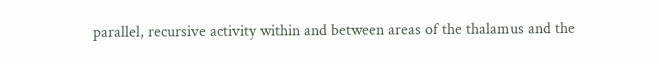parallel, recursive activity within and between areas of the thalamus and the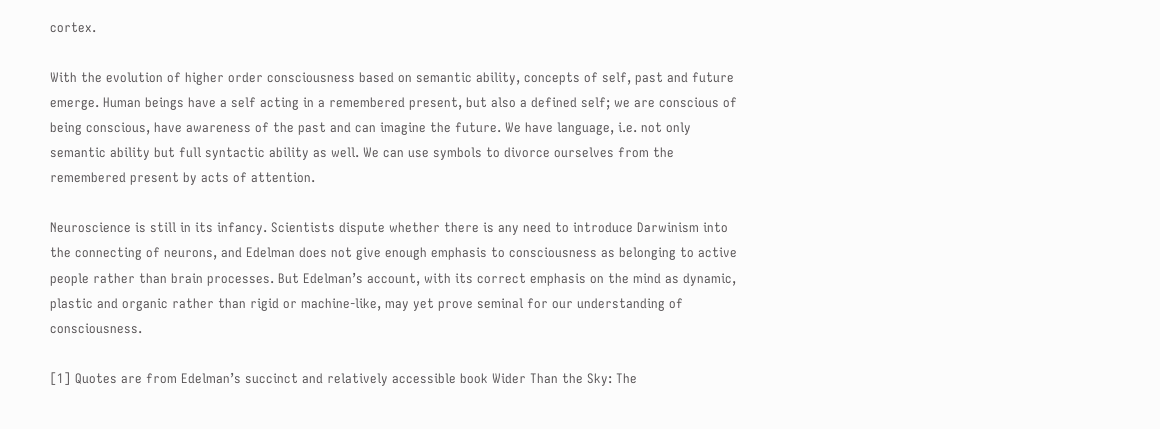cortex.

With the evolution of higher order consciousness based on semantic ability, concepts of self, past and future emerge. Human beings have a self acting in a remembered present, but also a defined self; we are conscious of being conscious, have awareness of the past and can imagine the future. We have language, i.e. not only semantic ability but full syntactic ability as well. We can use symbols to divorce ourselves from the remembered present by acts of attention.

Neuroscience is still in its infancy. Scientists dispute whether there is any need to introduce Darwinism into the connecting of neurons, and Edelman does not give enough emphasis to consciousness as belonging to active people rather than brain processes. But Edelman’s account, with its correct emphasis on the mind as dynamic, plastic and organic rather than rigid or machine-like, may yet prove seminal for our understanding of consciousness.

[1] Quotes are from Edelman’s succinct and relatively accessible book Wider Than the Sky: The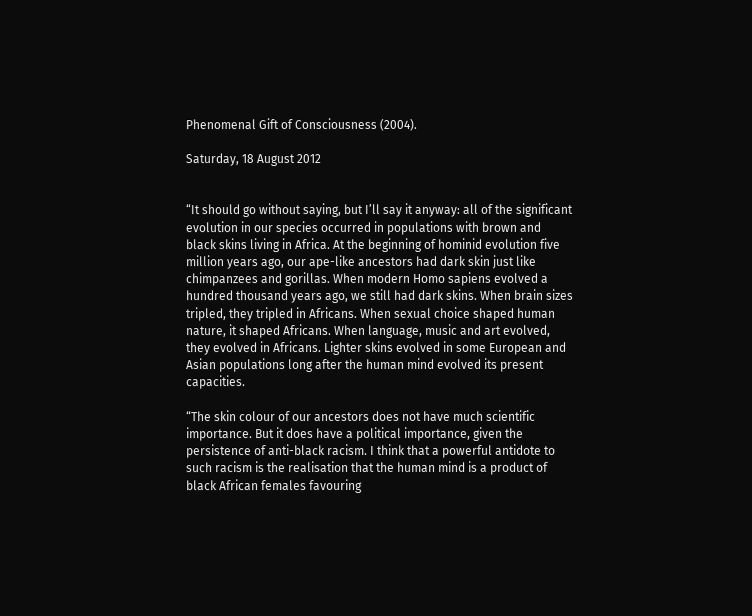Phenomenal Gift of Consciousness (2004).

Saturday, 18 August 2012


“It should go without saying, but I’ll say it anyway: all of the significant evolution in our species occurred in populations with brown and black skins living in Africa. At the beginning of hominid evolution five million years ago, our ape-like ancestors had dark skin just like chimpanzees and gorillas. When modern Homo sapiens evolved a hundred thousand years ago, we still had dark skins. When brain sizes tripled, they tripled in Africans. When sexual choice shaped human nature, it shaped Africans. When language, music and art evolved, they evolved in Africans. Lighter skins evolved in some European and Asian populations long after the human mind evolved its present capacities.

“The skin colour of our ancestors does not have much scientific importance. But it does have a political importance, given the persistence of anti-black racism. I think that a powerful antidote to such racism is the realisation that the human mind is a product of black African females favouring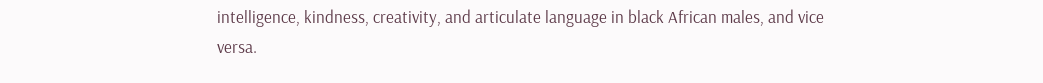intelligence, kindness, creativity, and articulate language in black African males, and vice versa.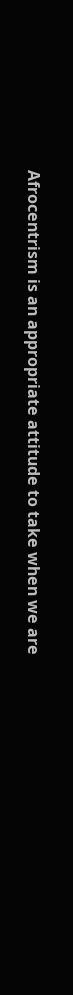Afrocentrism is an appropriate attitude to take when we are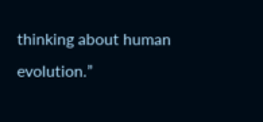thinking about human evolution.”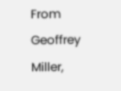From Geoffrey Miller,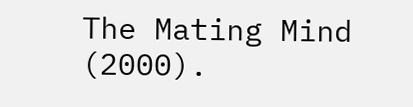The Mating Mind (2000).